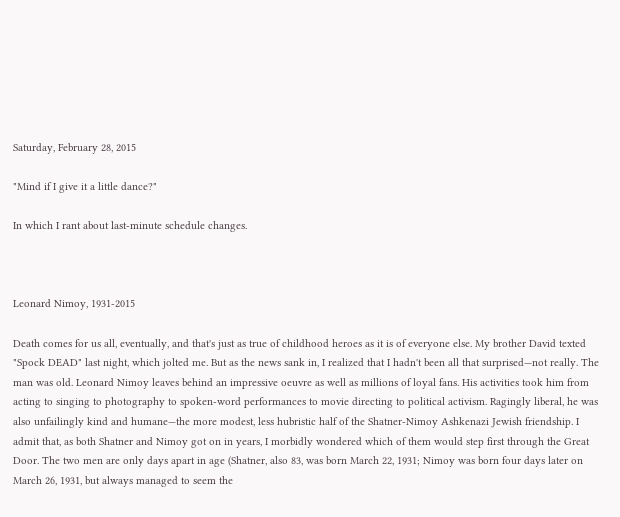Saturday, February 28, 2015

"Mind if I give it a little dance?"

In which I rant about last-minute schedule changes.



Leonard Nimoy, 1931-2015

Death comes for us all, eventually, and that's just as true of childhood heroes as it is of everyone else. My brother David texted "Spock DEAD" last night, which jolted me. But as the news sank in, I realized that I hadn't been all that surprised—not really. The man was old. Leonard Nimoy leaves behind an impressive oeuvre as well as millions of loyal fans. His activities took him from acting to singing to photography to spoken-word performances to movie directing to political activism. Ragingly liberal, he was also unfailingly kind and humane—the more modest, less hubristic half of the Shatner-Nimoy Ashkenazi Jewish friendship. I admit that, as both Shatner and Nimoy got on in years, I morbidly wondered which of them would step first through the Great Door. The two men are only days apart in age (Shatner, also 83, was born March 22, 1931; Nimoy was born four days later on March 26, 1931, but always managed to seem the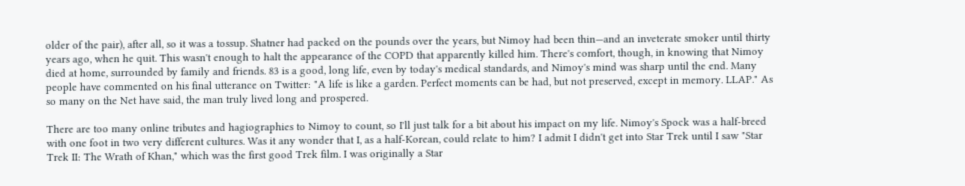older of the pair), after all, so it was a tossup. Shatner had packed on the pounds over the years, but Nimoy had been thin—and an inveterate smoker until thirty years ago, when he quit. This wasn't enough to halt the appearance of the COPD that apparently killed him. There's comfort, though, in knowing that Nimoy died at home, surrounded by family and friends. 83 is a good, long life, even by today's medical standards, and Nimoy's mind was sharp until the end. Many people have commented on his final utterance on Twitter: "A life is like a garden. Perfect moments can be had, but not preserved, except in memory. LLAP." As so many on the Net have said, the man truly lived long and prospered.

There are too many online tributes and hagiographies to Nimoy to count, so I'll just talk for a bit about his impact on my life. Nimoy's Spock was a half-breed with one foot in two very different cultures. Was it any wonder that I, as a half-Korean, could relate to him? I admit I didn't get into Star Trek until I saw "Star Trek II: The Wrath of Khan," which was the first good Trek film. I was originally a Star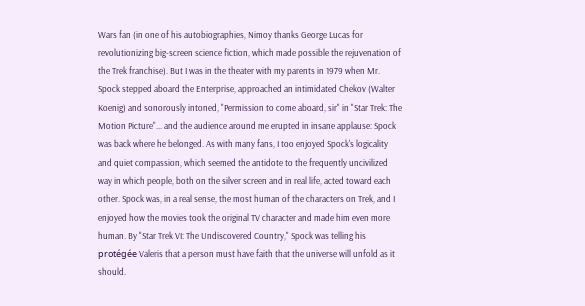Wars fan (in one of his autobiographies, Nimoy thanks George Lucas for revolutionizing big-screen science fiction, which made possible the rejuvenation of the Trek franchise). But I was in the theater with my parents in 1979 when Mr. Spock stepped aboard the Enterprise, approached an intimidated Chekov (Walter Koenig) and sonorously intoned, "Permission to come aboard, sir" in "Star Trek: The Motion Picture"... and the audience around me erupted in insane applause: Spock was back where he belonged. As with many fans, I too enjoyed Spock's logicality and quiet compassion, which seemed the antidote to the frequently uncivilized way in which people, both on the silver screen and in real life, acted toward each other. Spock was, in a real sense, the most human of the characters on Trek, and I enjoyed how the movies took the original TV character and made him even more human. By "Star Trek VI: The Undiscovered Country," Spock was telling his protégée Valeris that a person must have faith that the universe will unfold as it should.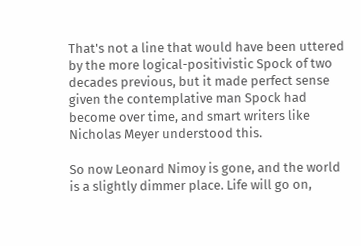That's not a line that would have been uttered by the more logical-positivistic Spock of two decades previous, but it made perfect sense given the contemplative man Spock had become over time, and smart writers like Nicholas Meyer understood this.

So now Leonard Nimoy is gone, and the world is a slightly dimmer place. Life will go on,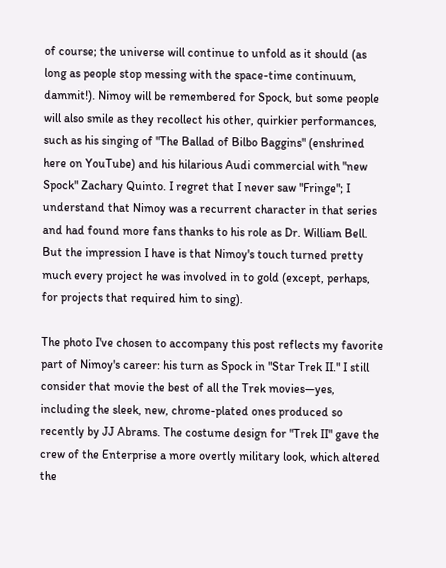of course; the universe will continue to unfold as it should (as long as people stop messing with the space-time continuum, dammit!). Nimoy will be remembered for Spock, but some people will also smile as they recollect his other, quirkier performances, such as his singing of "The Ballad of Bilbo Baggins" (enshrined here on YouTube) and his hilarious Audi commercial with "new Spock" Zachary Quinto. I regret that I never saw "Fringe"; I understand that Nimoy was a recurrent character in that series and had found more fans thanks to his role as Dr. William Bell. But the impression I have is that Nimoy's touch turned pretty much every project he was involved in to gold (except, perhaps, for projects that required him to sing).

The photo I've chosen to accompany this post reflects my favorite part of Nimoy's career: his turn as Spock in "Star Trek II." I still consider that movie the best of all the Trek movies—yes, including the sleek, new, chrome-plated ones produced so recently by JJ Abrams. The costume design for "Trek II" gave the crew of the Enterprise a more overtly military look, which altered the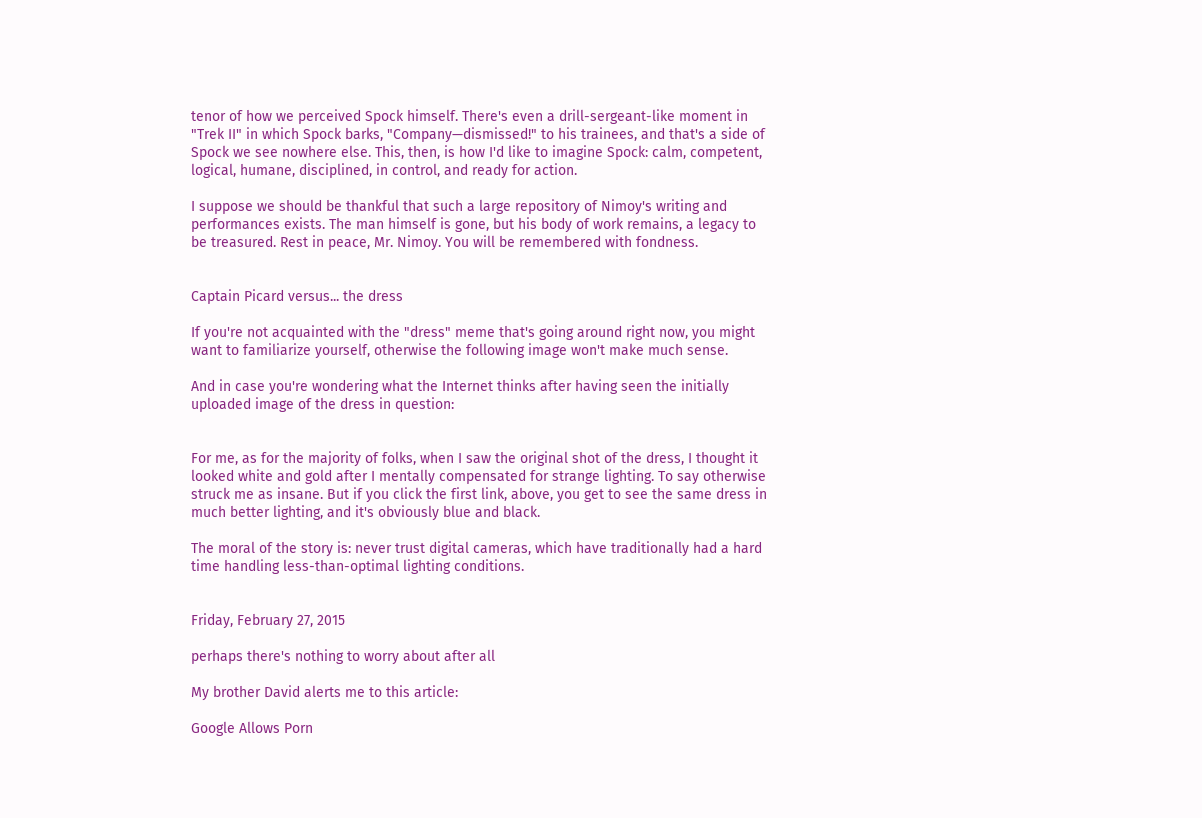tenor of how we perceived Spock himself. There's even a drill-sergeant-like moment in "Trek II" in which Spock barks, "Company—dismissed!" to his trainees, and that's a side of Spock we see nowhere else. This, then, is how I'd like to imagine Spock: calm, competent, logical, humane, disciplined, in control, and ready for action.

I suppose we should be thankful that such a large repository of Nimoy's writing and performances exists. The man himself is gone, but his body of work remains, a legacy to be treasured. Rest in peace, Mr. Nimoy. You will be remembered with fondness.


Captain Picard versus... the dress

If you're not acquainted with the "dress" meme that's going around right now, you might want to familiarize yourself, otherwise the following image won't make much sense.

And in case you're wondering what the Internet thinks after having seen the initially uploaded image of the dress in question:


For me, as for the majority of folks, when I saw the original shot of the dress, I thought it looked white and gold after I mentally compensated for strange lighting. To say otherwise struck me as insane. But if you click the first link, above, you get to see the same dress in much better lighting, and it's obviously blue and black.

The moral of the story is: never trust digital cameras, which have traditionally had a hard time handling less-than-optimal lighting conditions.


Friday, February 27, 2015

perhaps there's nothing to worry about after all

My brother David alerts me to this article:

Google Allows Porn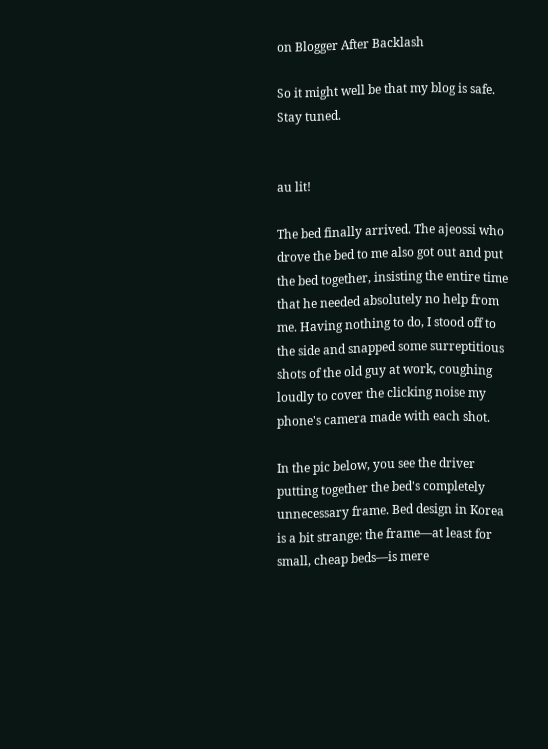on Blogger After Backlash

So it might well be that my blog is safe. Stay tuned.


au lit!

The bed finally arrived. The ajeossi who drove the bed to me also got out and put the bed together, insisting the entire time that he needed absolutely no help from me. Having nothing to do, I stood off to the side and snapped some surreptitious shots of the old guy at work, coughing loudly to cover the clicking noise my phone's camera made with each shot.

In the pic below, you see the driver putting together the bed's completely unnecessary frame. Bed design in Korea is a bit strange: the frame—at least for small, cheap beds—is mere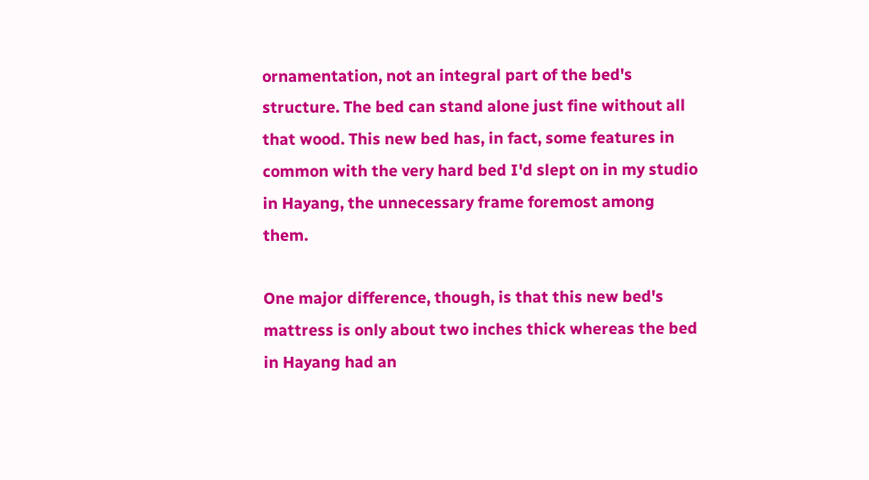ornamentation, not an integral part of the bed's structure. The bed can stand alone just fine without all that wood. This new bed has, in fact, some features in common with the very hard bed I'd slept on in my studio in Hayang, the unnecessary frame foremost among them.

One major difference, though, is that this new bed's mattress is only about two inches thick whereas the bed in Hayang had an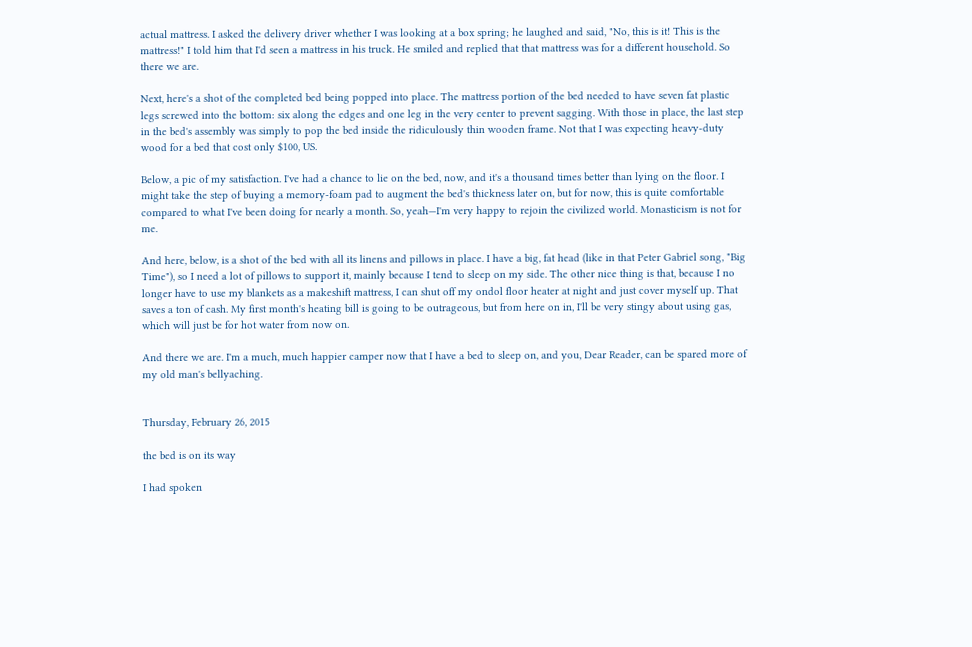actual mattress. I asked the delivery driver whether I was looking at a box spring; he laughed and said, "No, this is it! This is the mattress!" I told him that I'd seen a mattress in his truck. He smiled and replied that that mattress was for a different household. So there we are.

Next, here's a shot of the completed bed being popped into place. The mattress portion of the bed needed to have seven fat plastic legs screwed into the bottom: six along the edges and one leg in the very center to prevent sagging. With those in place, the last step in the bed's assembly was simply to pop the bed inside the ridiculously thin wooden frame. Not that I was expecting heavy-duty wood for a bed that cost only $100, US.

Below, a pic of my satisfaction. I've had a chance to lie on the bed, now, and it's a thousand times better than lying on the floor. I might take the step of buying a memory-foam pad to augment the bed's thickness later on, but for now, this is quite comfortable compared to what I've been doing for nearly a month. So, yeah—I'm very happy to rejoin the civilized world. Monasticism is not for me.

And here, below, is a shot of the bed with all its linens and pillows in place. I have a big, fat head (like in that Peter Gabriel song, "Big Time"), so I need a lot of pillows to support it, mainly because I tend to sleep on my side. The other nice thing is that, because I no longer have to use my blankets as a makeshift mattress, I can shut off my ondol floor heater at night and just cover myself up. That saves a ton of cash. My first month's heating bill is going to be outrageous, but from here on in, I'll be very stingy about using gas, which will just be for hot water from now on.

And there we are. I'm a much, much happier camper now that I have a bed to sleep on, and you, Dear Reader, can be spared more of my old man's bellyaching.


Thursday, February 26, 2015

the bed is on its way

I had spoken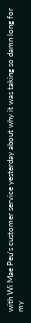with Wi Mae Peu's customer service yesterday about why it was taking so damn long for my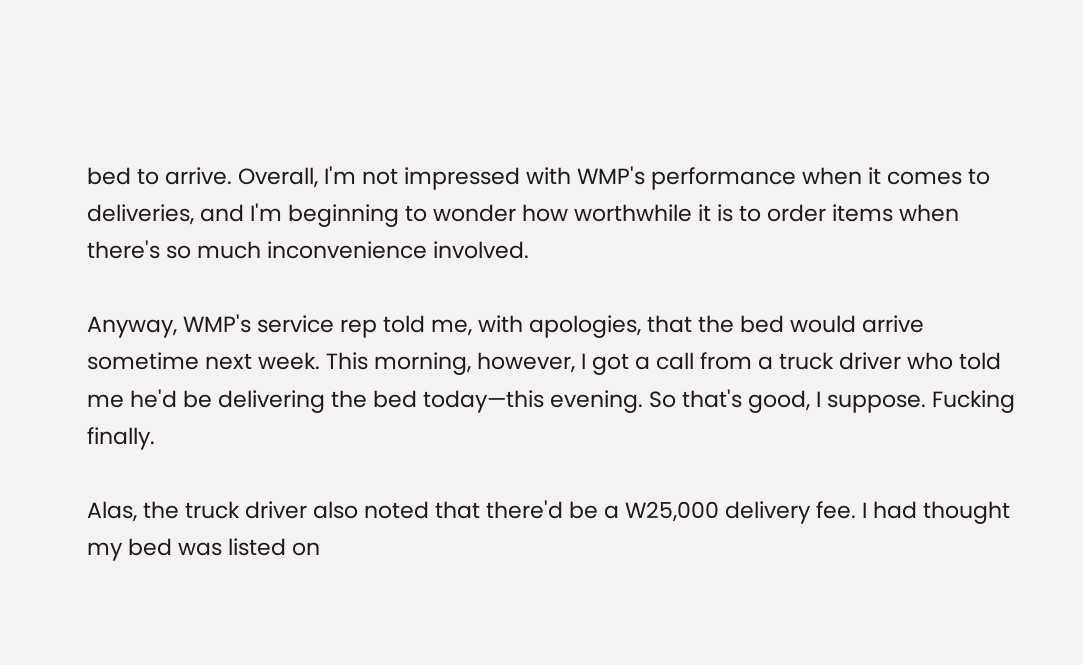bed to arrive. Overall, I'm not impressed with WMP's performance when it comes to deliveries, and I'm beginning to wonder how worthwhile it is to order items when there's so much inconvenience involved.

Anyway, WMP's service rep told me, with apologies, that the bed would arrive sometime next week. This morning, however, I got a call from a truck driver who told me he'd be delivering the bed today—this evening. So that's good, I suppose. Fucking finally.

Alas, the truck driver also noted that there'd be a W25,000 delivery fee. I had thought my bed was listed on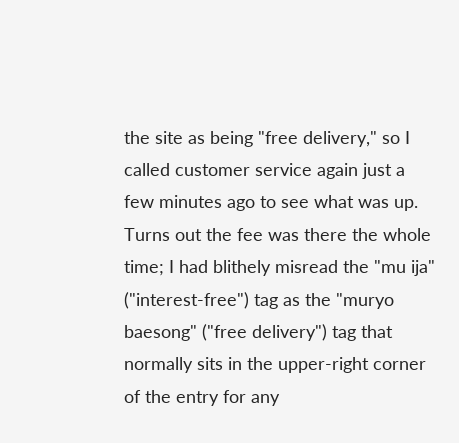the site as being "free delivery," so I called customer service again just a few minutes ago to see what was up. Turns out the fee was there the whole time; I had blithely misread the "mu ija" ("interest-free") tag as the "muryo baesong" ("free delivery") tag that normally sits in the upper-right corner of the entry for any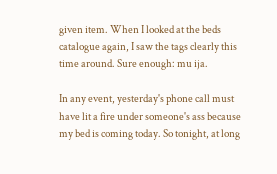given item. When I looked at the beds catalogue again, I saw the tags clearly this time around. Sure enough: mu ija.

In any event, yesterday's phone call must have lit a fire under someone's ass because my bed is coming today. So tonight, at long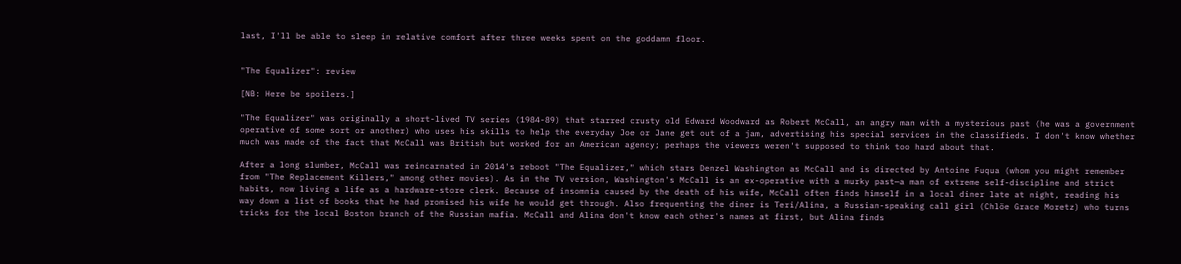last, I'll be able to sleep in relative comfort after three weeks spent on the goddamn floor.


"The Equalizer": review

[NB: Here be spoilers.]

"The Equalizer" was originally a short-lived TV series (1984-89) that starred crusty old Edward Woodward as Robert McCall, an angry man with a mysterious past (he was a government operative of some sort or another) who uses his skills to help the everyday Joe or Jane get out of a jam, advertising his special services in the classifieds. I don't know whether much was made of the fact that McCall was British but worked for an American agency; perhaps the viewers weren't supposed to think too hard about that.

After a long slumber, McCall was reincarnated in 2014's reboot "The Equalizer," which stars Denzel Washington as McCall and is directed by Antoine Fuqua (whom you might remember from "The Replacement Killers," among other movies). As in the TV version, Washington's McCall is an ex-operative with a murky past—a man of extreme self-discipline and strict habits, now living a life as a hardware-store clerk. Because of insomnia caused by the death of his wife, McCall often finds himself in a local diner late at night, reading his way down a list of books that he had promised his wife he would get through. Also frequenting the diner is Teri/Alina, a Russian-speaking call girl (Chlöe Grace Moretz) who turns tricks for the local Boston branch of the Russian mafia. McCall and Alina don't know each other's names at first, but Alina finds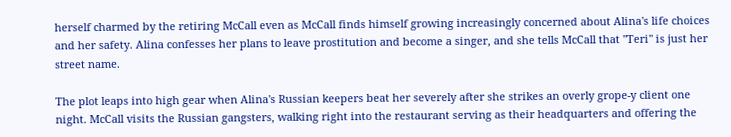herself charmed by the retiring McCall even as McCall finds himself growing increasingly concerned about Alina's life choices and her safety. Alina confesses her plans to leave prostitution and become a singer, and she tells McCall that "Teri" is just her street name.

The plot leaps into high gear when Alina's Russian keepers beat her severely after she strikes an overly grope-y client one night. McCall visits the Russian gangsters, walking right into the restaurant serving as their headquarters and offering the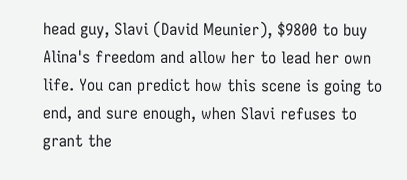head guy, Slavi (David Meunier), $9800 to buy Alina's freedom and allow her to lead her own life. You can predict how this scene is going to end, and sure enough, when Slavi refuses to grant the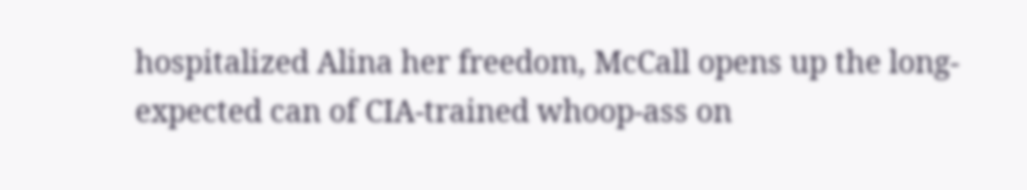hospitalized Alina her freedom, McCall opens up the long-expected can of CIA-trained whoop-ass on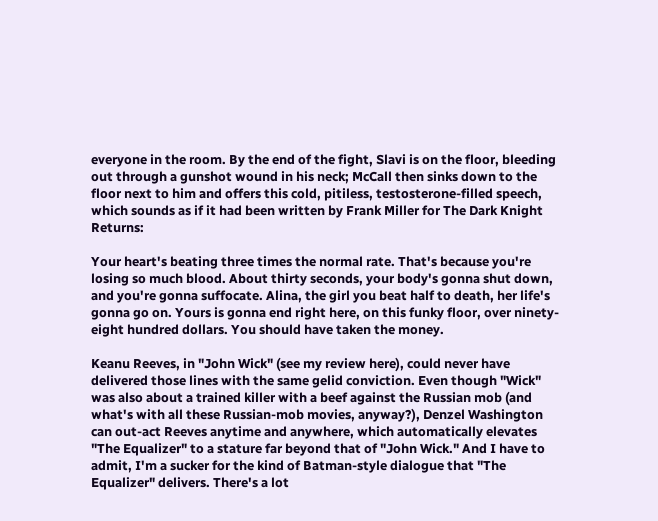everyone in the room. By the end of the fight, Slavi is on the floor, bleeding out through a gunshot wound in his neck; McCall then sinks down to the floor next to him and offers this cold, pitiless, testosterone-filled speech, which sounds as if it had been written by Frank Miller for The Dark Knight Returns:

Your heart's beating three times the normal rate. That's because you're losing so much blood. About thirty seconds, your body's gonna shut down, and you're gonna suffocate. Alina, the girl you beat half to death, her life's gonna go on. Yours is gonna end right here, on this funky floor, over ninety-eight hundred dollars. You should have taken the money.

Keanu Reeves, in "John Wick" (see my review here), could never have delivered those lines with the same gelid conviction. Even though "Wick" was also about a trained killer with a beef against the Russian mob (and what's with all these Russian-mob movies, anyway?), Denzel Washington can out-act Reeves anytime and anywhere, which automatically elevates "The Equalizer" to a stature far beyond that of "John Wick." And I have to admit, I'm a sucker for the kind of Batman-style dialogue that "The Equalizer" delivers. There's a lot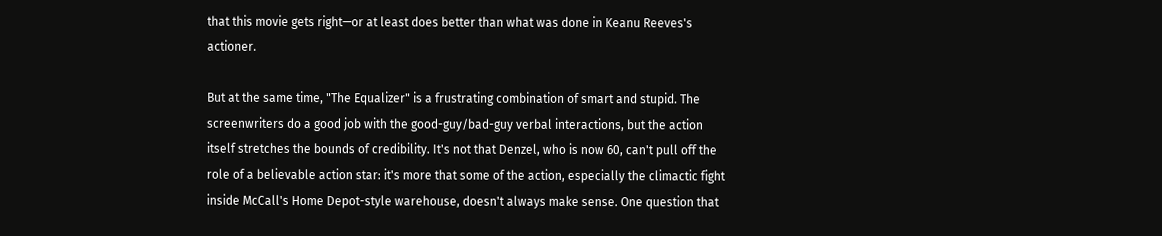that this movie gets right—or at least does better than what was done in Keanu Reeves's actioner.

But at the same time, "The Equalizer" is a frustrating combination of smart and stupid. The screenwriters do a good job with the good-guy/bad-guy verbal interactions, but the action itself stretches the bounds of credibility. It's not that Denzel, who is now 60, can't pull off the role of a believable action star: it's more that some of the action, especially the climactic fight inside McCall's Home Depot-style warehouse, doesn't always make sense. One question that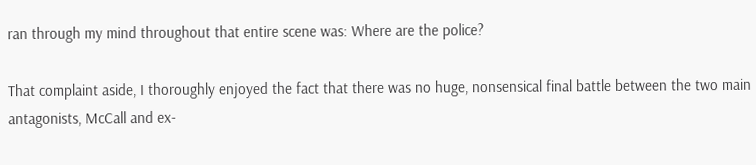ran through my mind throughout that entire scene was: Where are the police?

That complaint aside, I thoroughly enjoyed the fact that there was no huge, nonsensical final battle between the two main antagonists, McCall and ex-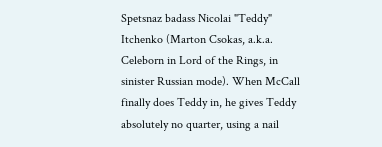Spetsnaz badass Nicolai "Teddy" Itchenko (Marton Csokas, a.k.a. Celeborn in Lord of the Rings, in sinister Russian mode). When McCall finally does Teddy in, he gives Teddy absolutely no quarter, using a nail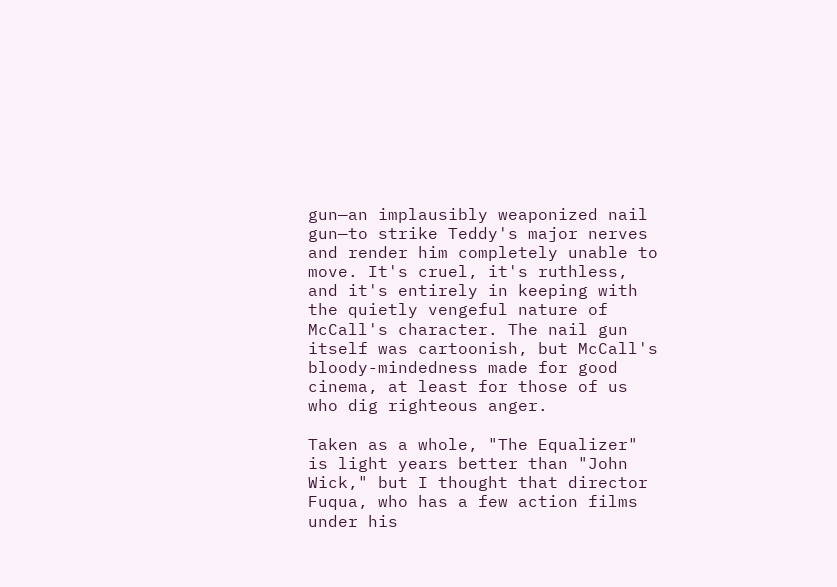gun—an implausibly weaponized nail gun—to strike Teddy's major nerves and render him completely unable to move. It's cruel, it's ruthless, and it's entirely in keeping with the quietly vengeful nature of McCall's character. The nail gun itself was cartoonish, but McCall's bloody-mindedness made for good cinema, at least for those of us who dig righteous anger.

Taken as a whole, "The Equalizer" is light years better than "John Wick," but I thought that director Fuqua, who has a few action films under his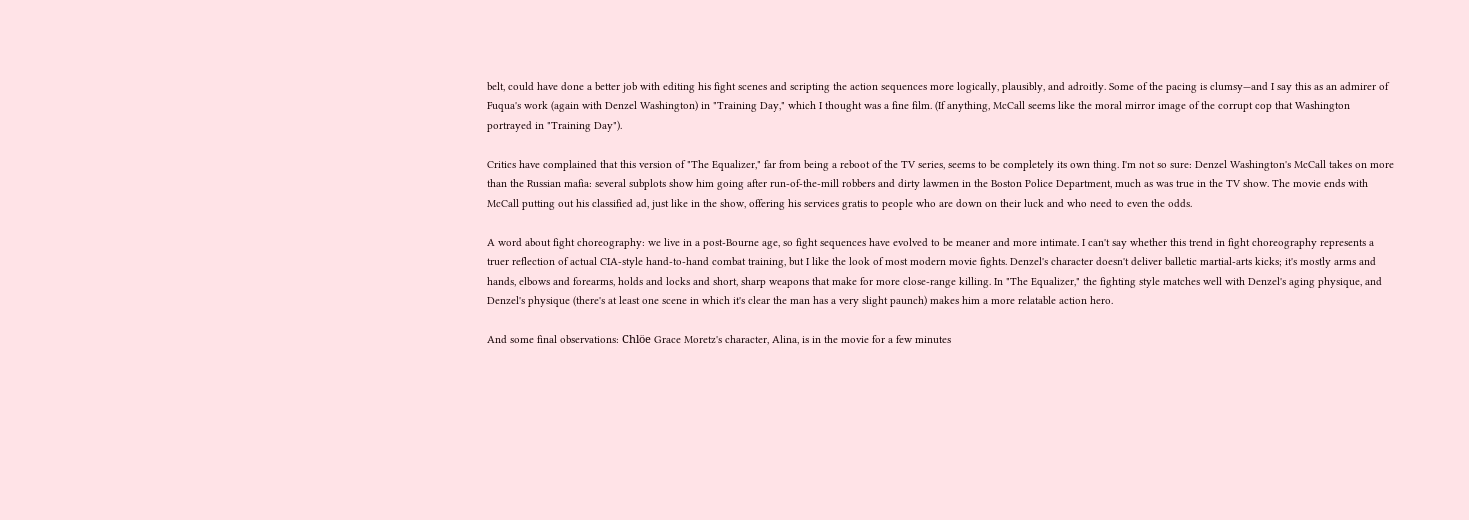belt, could have done a better job with editing his fight scenes and scripting the action sequences more logically, plausibly, and adroitly. Some of the pacing is clumsy—and I say this as an admirer of Fuqua's work (again with Denzel Washington) in "Training Day," which I thought was a fine film. (If anything, McCall seems like the moral mirror image of the corrupt cop that Washington portrayed in "Training Day").

Critics have complained that this version of "The Equalizer," far from being a reboot of the TV series, seems to be completely its own thing. I'm not so sure: Denzel Washington's McCall takes on more than the Russian mafia: several subplots show him going after run-of-the-mill robbers and dirty lawmen in the Boston Police Department, much as was true in the TV show. The movie ends with McCall putting out his classified ad, just like in the show, offering his services gratis to people who are down on their luck and who need to even the odds.

A word about fight choreography: we live in a post-Bourne age, so fight sequences have evolved to be meaner and more intimate. I can't say whether this trend in fight choreography represents a truer reflection of actual CIA-style hand-to-hand combat training, but I like the look of most modern movie fights. Denzel's character doesn't deliver balletic martial-arts kicks; it's mostly arms and hands, elbows and forearms, holds and locks and short, sharp weapons that make for more close-range killing. In "The Equalizer," the fighting style matches well with Denzel's aging physique, and Denzel's physique (there's at least one scene in which it's clear the man has a very slight paunch) makes him a more relatable action hero.

And some final observations: Chlöe Grace Moretz's character, Alina, is in the movie for a few minutes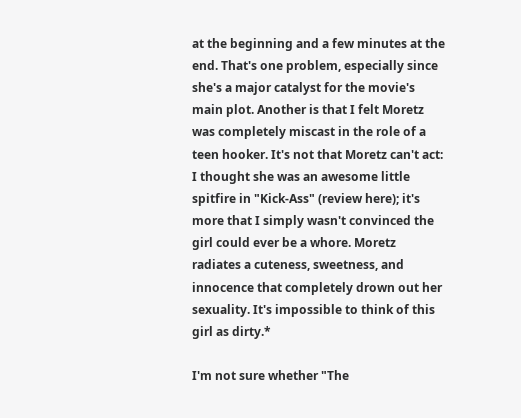at the beginning and a few minutes at the end. That's one problem, especially since she's a major catalyst for the movie's main plot. Another is that I felt Moretz was completely miscast in the role of a teen hooker. It's not that Moretz can't act: I thought she was an awesome little spitfire in "Kick-Ass" (review here); it's more that I simply wasn't convinced the girl could ever be a whore. Moretz radiates a cuteness, sweetness, and innocence that completely drown out her sexuality. It's impossible to think of this girl as dirty.*

I'm not sure whether "The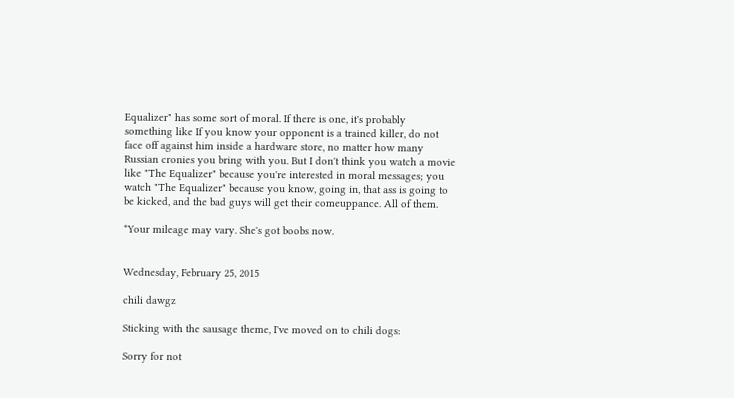Equalizer" has some sort of moral. If there is one, it's probably something like If you know your opponent is a trained killer, do not face off against him inside a hardware store, no matter how many Russian cronies you bring with you. But I don't think you watch a movie like "The Equalizer" because you're interested in moral messages; you watch "The Equalizer" because you know, going in, that ass is going to be kicked, and the bad guys will get their comeuppance. All of them.

*Your mileage may vary. She's got boobs now.


Wednesday, February 25, 2015

chili dawgz

Sticking with the sausage theme, I've moved on to chili dogs:

Sorry for not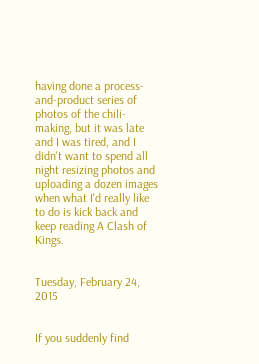having done a process-and-product series of photos of the chili-making, but it was late and I was tired, and I didn't want to spend all night resizing photos and uploading a dozen images when what I'd really like to do is kick back and keep reading A Clash of Kings.


Tuesday, February 24, 2015


If you suddenly find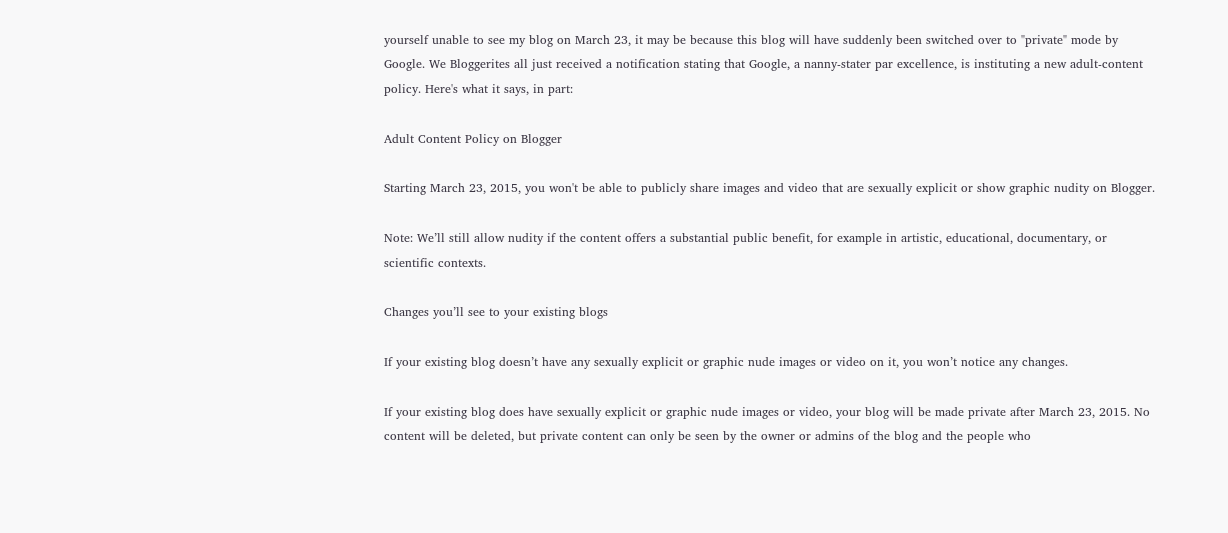yourself unable to see my blog on March 23, it may be because this blog will have suddenly been switched over to "private" mode by Google. We Bloggerites all just received a notification stating that Google, a nanny-stater par excellence, is instituting a new adult-content policy. Here's what it says, in part:

Adult Content Policy on Blogger

Starting March 23, 2015, you won't be able to publicly share images and video that are sexually explicit or show graphic nudity on Blogger.

Note: We’ll still allow nudity if the content offers a substantial public benefit, for example in artistic, educational, documentary, or scientific contexts.

Changes you’ll see to your existing blogs

If your existing blog doesn’t have any sexually explicit or graphic nude images or video on it, you won’t notice any changes.

If your existing blog does have sexually explicit or graphic nude images or video, your blog will be made private after March 23, 2015. No content will be deleted, but private content can only be seen by the owner or admins of the blog and the people who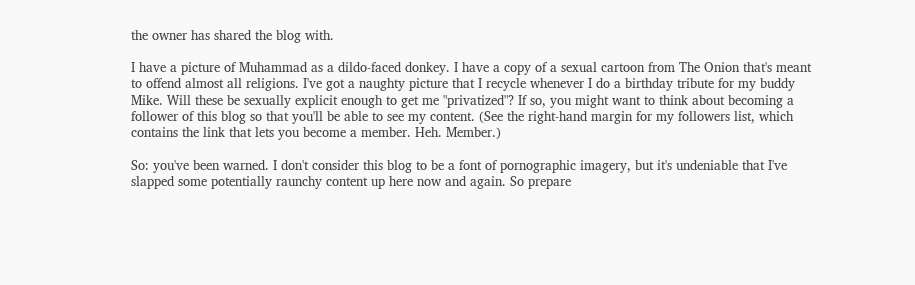the owner has shared the blog with.

I have a picture of Muhammad as a dildo-faced donkey. I have a copy of a sexual cartoon from The Onion that's meant to offend almost all religions. I've got a naughty picture that I recycle whenever I do a birthday tribute for my buddy Mike. Will these be sexually explicit enough to get me "privatized"? If so, you might want to think about becoming a follower of this blog so that you'll be able to see my content. (See the right-hand margin for my followers list, which contains the link that lets you become a member. Heh. Member.)

So: you've been warned. I don't consider this blog to be a font of pornographic imagery, but it's undeniable that I've slapped some potentially raunchy content up here now and again. So prepare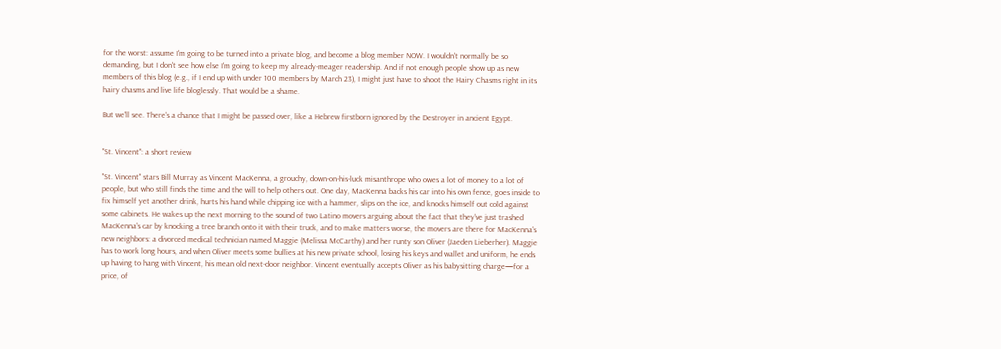for the worst: assume I'm going to be turned into a private blog, and become a blog member NOW. I wouldn't normally be so demanding, but I don't see how else I'm going to keep my already-meager readership. And if not enough people show up as new members of this blog (e.g., if I end up with under 100 members by March 23), I might just have to shoot the Hairy Chasms right in its hairy chasms and live life bloglessly. That would be a shame.

But we'll see. There's a chance that I might be passed over, like a Hebrew firstborn ignored by the Destroyer in ancient Egypt.


"St. Vincent": a short review

"St. Vincent" stars Bill Murray as Vincent MacKenna, a grouchy, down-on-his-luck misanthrope who owes a lot of money to a lot of people, but who still finds the time and the will to help others out. One day, MacKenna backs his car into his own fence, goes inside to fix himself yet another drink, hurts his hand while chipping ice with a hammer, slips on the ice, and knocks himself out cold against some cabinets. He wakes up the next morning to the sound of two Latino movers arguing about the fact that they've just trashed MacKenna's car by knocking a tree branch onto it with their truck, and to make matters worse, the movers are there for MacKenna's new neighbors: a divorced medical technician named Maggie (Melissa McCarthy) and her runty son Oliver (Jaeden Lieberher). Maggie has to work long hours, and when Oliver meets some bullies at his new private school, losing his keys and wallet and uniform, he ends up having to hang with Vincent, his mean old next-door neighbor. Vincent eventually accepts Oliver as his babysitting charge—for a price, of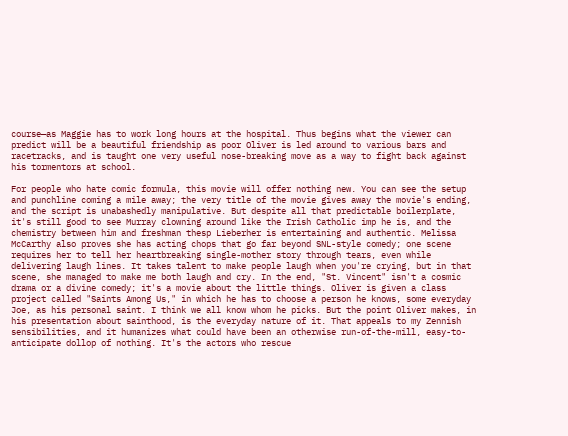course—as Maggie has to work long hours at the hospital. Thus begins what the viewer can predict will be a beautiful friendship as poor Oliver is led around to various bars and racetracks, and is taught one very useful nose-breaking move as a way to fight back against his tormentors at school.

For people who hate comic formula, this movie will offer nothing new. You can see the setup and punchline coming a mile away; the very title of the movie gives away the movie's ending, and the script is unabashedly manipulative. But despite all that predictable boilerplate, it's still good to see Murray clowning around like the Irish Catholic imp he is, and the chemistry between him and freshman thesp Lieberher is entertaining and authentic. Melissa McCarthy also proves she has acting chops that go far beyond SNL-style comedy; one scene requires her to tell her heartbreaking single-mother story through tears, even while delivering laugh lines. It takes talent to make people laugh when you're crying, but in that scene, she managed to make me both laugh and cry. In the end, "St. Vincent" isn't a cosmic drama or a divine comedy; it's a movie about the little things. Oliver is given a class project called "Saints Among Us," in which he has to choose a person he knows, some everyday Joe, as his personal saint. I think we all know whom he picks. But the point Oliver makes, in his presentation about sainthood, is the everyday nature of it. That appeals to my Zennish sensibilities, and it humanizes what could have been an otherwise run-of-the-mill, easy-to-anticipate dollop of nothing. It's the actors who rescue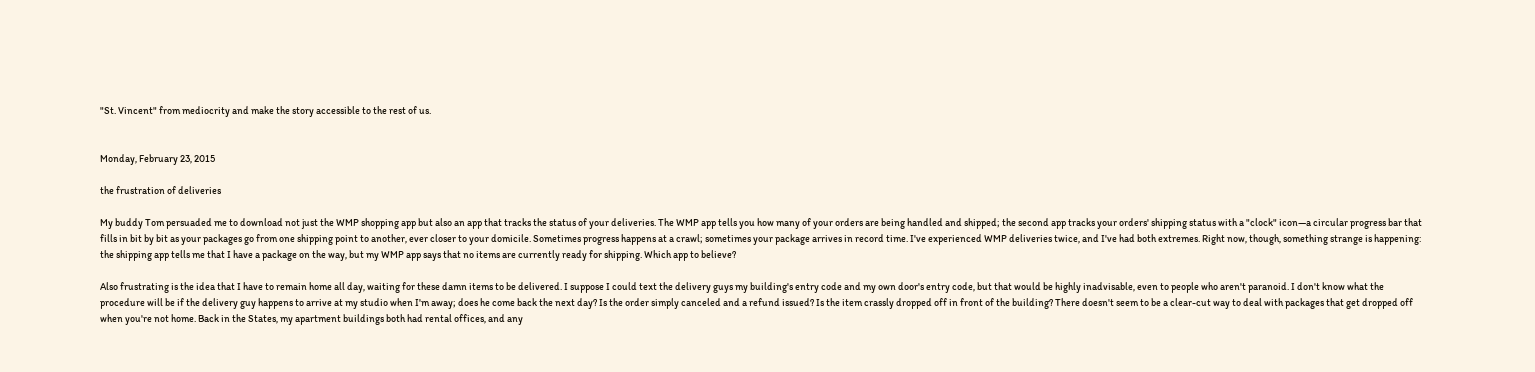"St. Vincent" from mediocrity and make the story accessible to the rest of us.


Monday, February 23, 2015

the frustration of deliveries

My buddy Tom persuaded me to download not just the WMP shopping app but also an app that tracks the status of your deliveries. The WMP app tells you how many of your orders are being handled and shipped; the second app tracks your orders' shipping status with a "clock" icon—a circular progress bar that fills in bit by bit as your packages go from one shipping point to another, ever closer to your domicile. Sometimes progress happens at a crawl; sometimes your package arrives in record time. I've experienced WMP deliveries twice, and I've had both extremes. Right now, though, something strange is happening: the shipping app tells me that I have a package on the way, but my WMP app says that no items are currently ready for shipping. Which app to believe?

Also frustrating is the idea that I have to remain home all day, waiting for these damn items to be delivered. I suppose I could text the delivery guys my building's entry code and my own door's entry code, but that would be highly inadvisable, even to people who aren't paranoid. I don't know what the procedure will be if the delivery guy happens to arrive at my studio when I'm away; does he come back the next day? Is the order simply canceled and a refund issued? Is the item crassly dropped off in front of the building? There doesn't seem to be a clear-cut way to deal with packages that get dropped off when you're not home. Back in the States, my apartment buildings both had rental offices, and any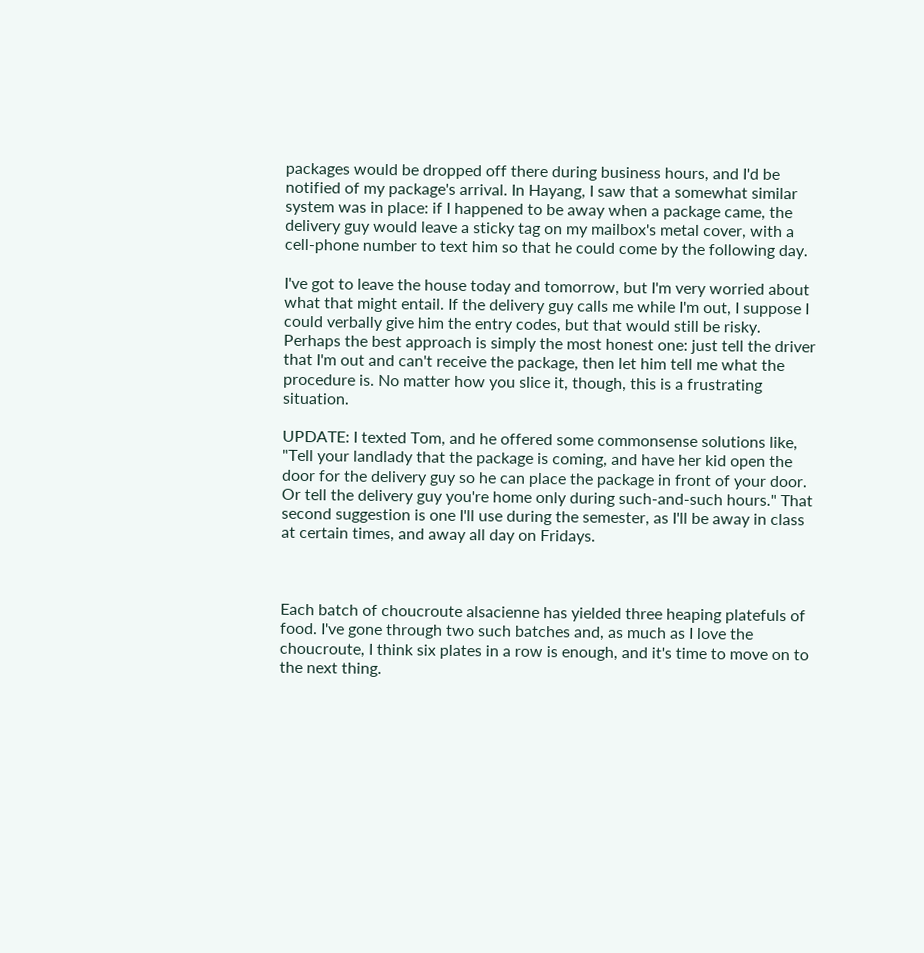packages would be dropped off there during business hours, and I'd be notified of my package's arrival. In Hayang, I saw that a somewhat similar system was in place: if I happened to be away when a package came, the delivery guy would leave a sticky tag on my mailbox's metal cover, with a cell-phone number to text him so that he could come by the following day.

I've got to leave the house today and tomorrow, but I'm very worried about what that might entail. If the delivery guy calls me while I'm out, I suppose I could verbally give him the entry codes, but that would still be risky. Perhaps the best approach is simply the most honest one: just tell the driver that I'm out and can't receive the package, then let him tell me what the procedure is. No matter how you slice it, though, this is a frustrating situation.

UPDATE: I texted Tom, and he offered some commonsense solutions like, "Tell your landlady that the package is coming, and have her kid open the door for the delivery guy so he can place the package in front of your door. Or tell the delivery guy you're home only during such-and-such hours." That second suggestion is one I'll use during the semester, as I'll be away in class at certain times, and away all day on Fridays.



Each batch of choucroute alsacienne has yielded three heaping platefuls of food. I've gone through two such batches and, as much as I love the choucroute, I think six plates in a row is enough, and it's time to move on to the next thing.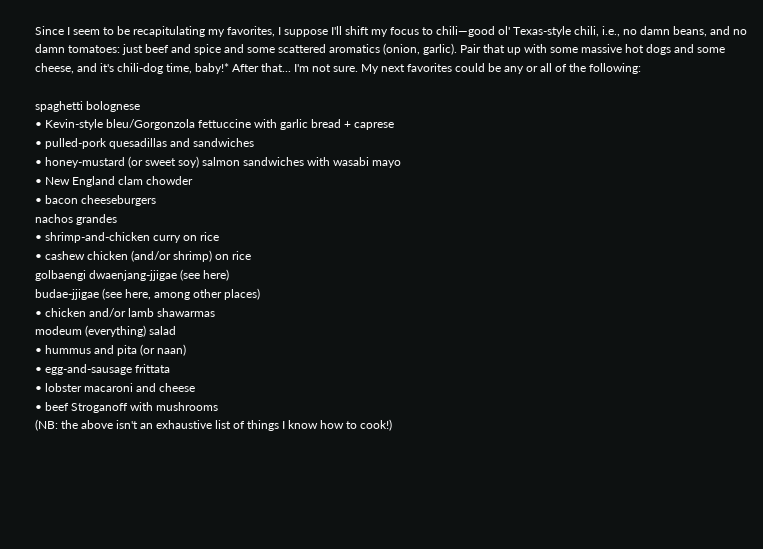Since I seem to be recapitulating my favorites, I suppose I'll shift my focus to chili—good ol' Texas-style chili, i.e., no damn beans, and no damn tomatoes: just beef and spice and some scattered aromatics (onion, garlic). Pair that up with some massive hot dogs and some cheese, and it's chili-dog time, baby!* After that... I'm not sure. My next favorites could be any or all of the following:

spaghetti bolognese
• Kevin-style bleu/Gorgonzola fettuccine with garlic bread + caprese
• pulled-pork quesadillas and sandwiches
• honey-mustard (or sweet soy) salmon sandwiches with wasabi mayo
• New England clam chowder
• bacon cheeseburgers
nachos grandes
• shrimp-and-chicken curry on rice
• cashew chicken (and/or shrimp) on rice
golbaengi dwaenjang-jjigae (see here)
budae-jjigae (see here, among other places)
• chicken and/or lamb shawarmas
modeum (everything) salad
• hummus and pita (or naan)
• egg-and-sausage frittata
• lobster macaroni and cheese
• beef Stroganoff with mushrooms
(NB: the above isn't an exhaustive list of things I know how to cook!)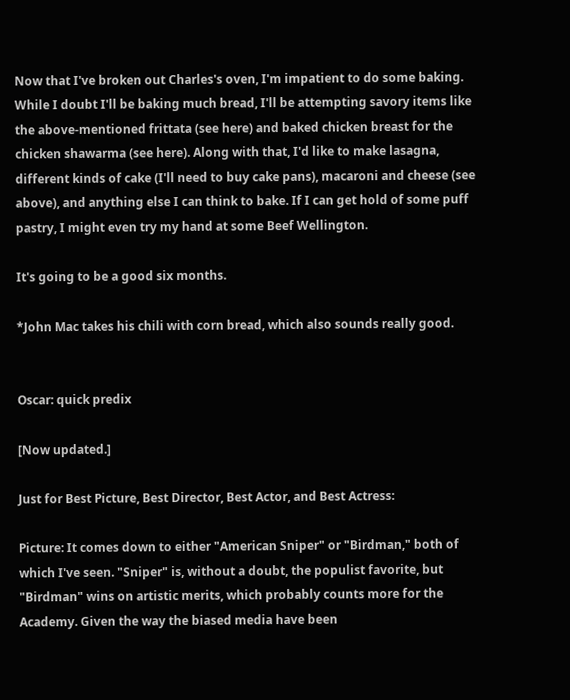Now that I've broken out Charles's oven, I'm impatient to do some baking. While I doubt I'll be baking much bread, I'll be attempting savory items like the above-mentioned frittata (see here) and baked chicken breast for the chicken shawarma (see here). Along with that, I'd like to make lasagna, different kinds of cake (I'll need to buy cake pans), macaroni and cheese (see above), and anything else I can think to bake. If I can get hold of some puff pastry, I might even try my hand at some Beef Wellington.

It's going to be a good six months.

*John Mac takes his chili with corn bread, which also sounds really good.


Oscar: quick predix

[Now updated.]

Just for Best Picture, Best Director, Best Actor, and Best Actress:

Picture: It comes down to either "American Sniper" or "Birdman," both of which I've seen. "Sniper" is, without a doubt, the populist favorite, but "Birdman" wins on artistic merits, which probably counts more for the Academy. Given the way the biased media have been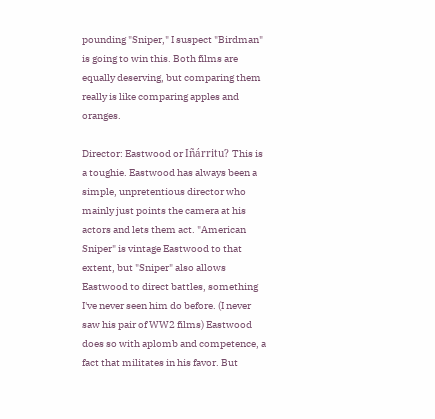pounding "Sniper," I suspect "Birdman" is going to win this. Both films are equally deserving, but comparing them really is like comparing apples and oranges.

Director: Eastwood or Iñárritu? This is a toughie. Eastwood has always been a simple, unpretentious director who mainly just points the camera at his actors and lets them act. "American Sniper" is vintage Eastwood to that extent, but "Sniper" also allows Eastwood to direct battles, something I've never seen him do before. (I never saw his pair of WW2 films) Eastwood does so with aplomb and competence, a fact that militates in his favor. But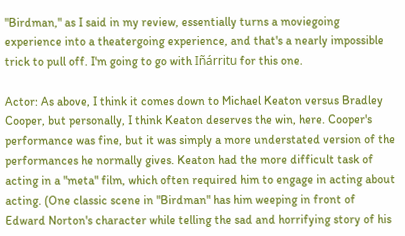"Birdman," as I said in my review, essentially turns a moviegoing experience into a theatergoing experience, and that's a nearly impossible trick to pull off. I'm going to go with Iñárritu for this one.

Actor: As above, I think it comes down to Michael Keaton versus Bradley Cooper, but personally, I think Keaton deserves the win, here. Cooper's performance was fine, but it was simply a more understated version of the performances he normally gives. Keaton had the more difficult task of acting in a "meta" film, which often required him to engage in acting about acting. (One classic scene in "Birdman" has him weeping in front of Edward Norton's character while telling the sad and horrifying story of his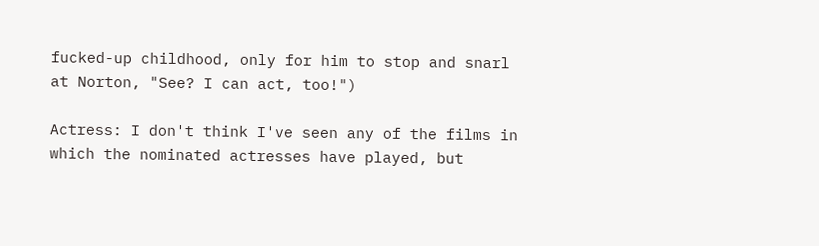fucked-up childhood, only for him to stop and snarl at Norton, "See? I can act, too!")

Actress: I don't think I've seen any of the films in which the nominated actresses have played, but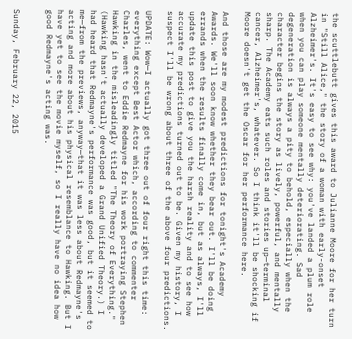the scuttlebutt gives this award to Julianne Moore for her turn in "Still Alice," the story of a woman with early-onset Alzheimer's. It's easy to see why: you've landed a plum role when you can play someone mentally deteriorating. Sad degeneration is always a pity to behold, especially when the character begins the story as lively, powerful, and mentally sharp. The Academy eats such roles and stories up—terminal cancer, Alzheimer's, whatever. So I think it'll be shocking if Moore doesn't get the Oscar for her performance here.

And those are my modest predictions for tonight's Academy Awards. We'll soon know whether they bear out. I'll be doing errands when the results finally come in, but as always, I'll update this post to give you the harsh reality and to see how accurate my predictions turned out to be. Given my history, I suspect I'll be wrong about three of the above four predictions.

UPDATE: Wow—I actually got three out of four right this time: everything except Best Actor which, according to commenter Charles, went to Eddie Redmayne for his work portraying Stephen Hawking in the misleadingly titled "The Theory of Everything." (Hawking hasn't actually developed a Grand Unified Theory.) I had heard that Redmayne's performance was good, but it seemed to me—from the previews, anyway—that it was less about Redmayne's acting and more about his physical resemblance to Hawking. But I have yet to see the movie myself, so I really have no idea how good Redmayne's acting was.


Sunday, February 22, 2015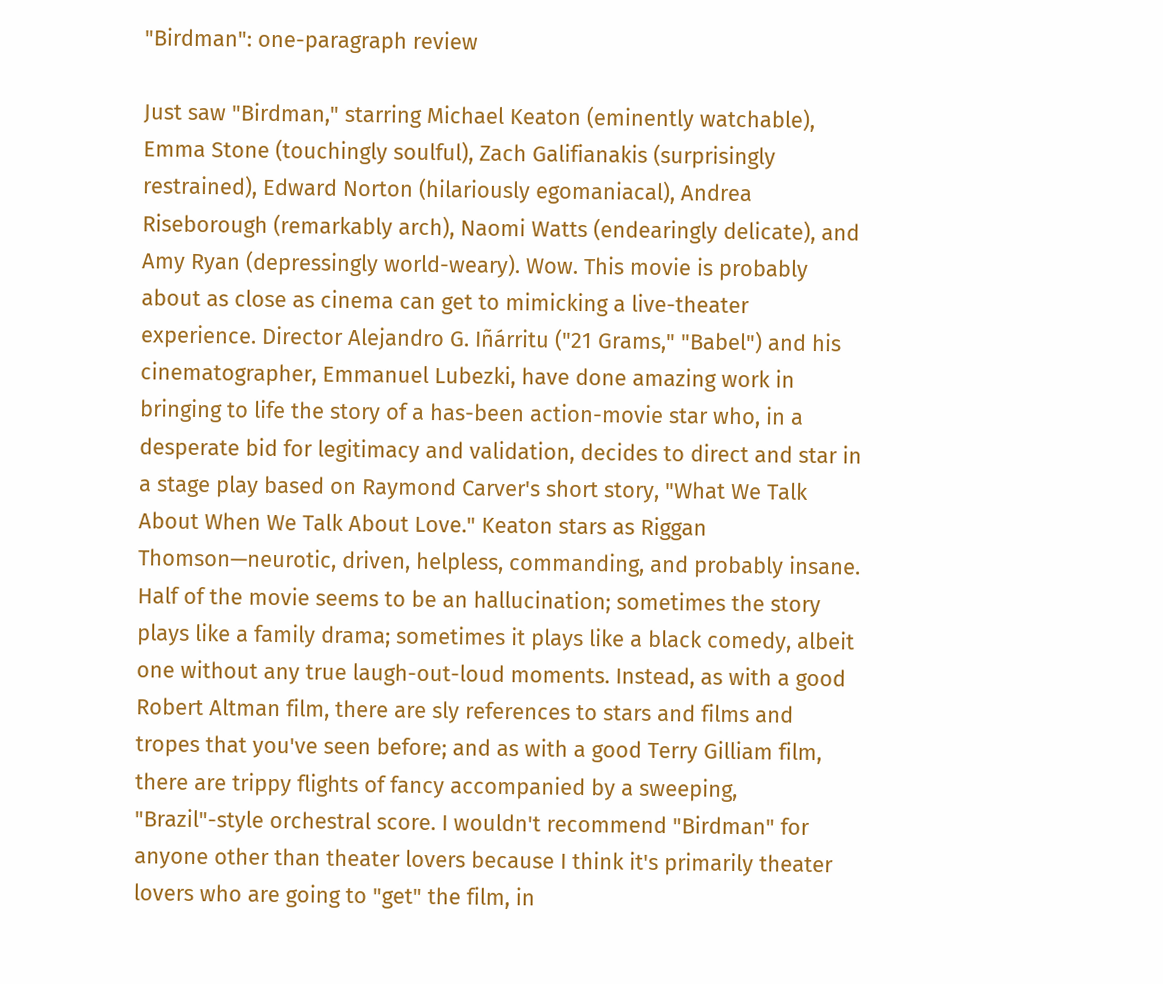"Birdman": one-paragraph review

Just saw "Birdman," starring Michael Keaton (eminently watchable), Emma Stone (touchingly soulful), Zach Galifianakis (surprisingly restrained), Edward Norton (hilariously egomaniacal), Andrea Riseborough (remarkably arch), Naomi Watts (endearingly delicate), and Amy Ryan (depressingly world-weary). Wow. This movie is probably about as close as cinema can get to mimicking a live-theater experience. Director Alejandro G. Iñárritu ("21 Grams," "Babel") and his cinematographer, Emmanuel Lubezki, have done amazing work in bringing to life the story of a has-been action-movie star who, in a desperate bid for legitimacy and validation, decides to direct and star in a stage play based on Raymond Carver's short story, "What We Talk About When We Talk About Love." Keaton stars as Riggan Thomson—neurotic, driven, helpless, commanding, and probably insane. Half of the movie seems to be an hallucination; sometimes the story plays like a family drama; sometimes it plays like a black comedy, albeit one without any true laugh-out-loud moments. Instead, as with a good Robert Altman film, there are sly references to stars and films and tropes that you've seen before; and as with a good Terry Gilliam film, there are trippy flights of fancy accompanied by a sweeping, "Brazil"-style orchestral score. I wouldn't recommend "Birdman" for anyone other than theater lovers because I think it's primarily theater lovers who are going to "get" the film, in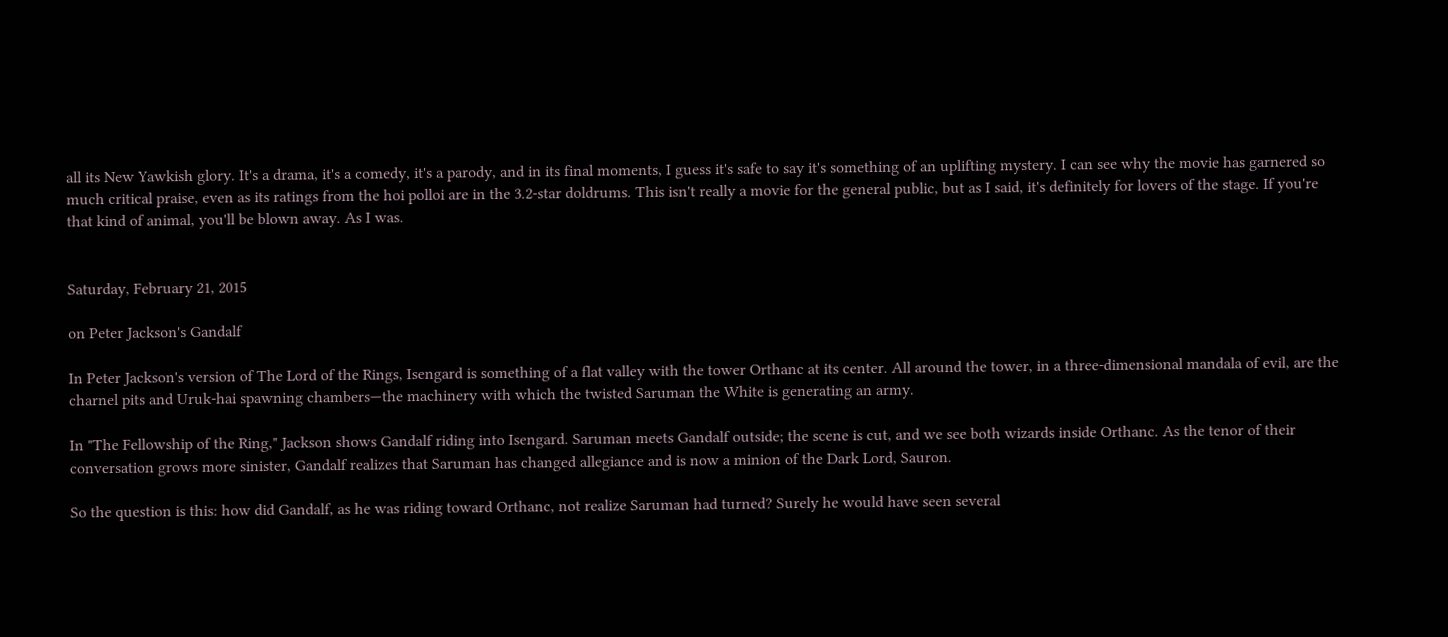all its New Yawkish glory. It's a drama, it's a comedy, it's a parody, and in its final moments, I guess it's safe to say it's something of an uplifting mystery. I can see why the movie has garnered so much critical praise, even as its ratings from the hoi polloi are in the 3.2-star doldrums. This isn't really a movie for the general public, but as I said, it's definitely for lovers of the stage. If you're that kind of animal, you'll be blown away. As I was.


Saturday, February 21, 2015

on Peter Jackson's Gandalf

In Peter Jackson's version of The Lord of the Rings, Isengard is something of a flat valley with the tower Orthanc at its center. All around the tower, in a three-dimensional mandala of evil, are the charnel pits and Uruk-hai spawning chambers—the machinery with which the twisted Saruman the White is generating an army.

In "The Fellowship of the Ring," Jackson shows Gandalf riding into Isengard. Saruman meets Gandalf outside; the scene is cut, and we see both wizards inside Orthanc. As the tenor of their conversation grows more sinister, Gandalf realizes that Saruman has changed allegiance and is now a minion of the Dark Lord, Sauron.

So the question is this: how did Gandalf, as he was riding toward Orthanc, not realize Saruman had turned? Surely he would have seen several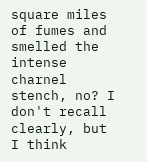square miles of fumes and smelled the intense charnel stench, no? I don't recall clearly, but I think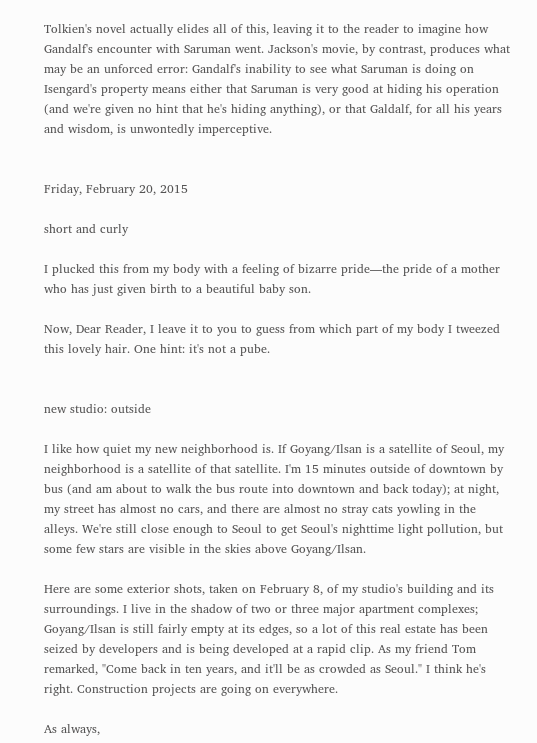Tolkien's novel actually elides all of this, leaving it to the reader to imagine how Gandalf's encounter with Saruman went. Jackson's movie, by contrast, produces what may be an unforced error: Gandalf's inability to see what Saruman is doing on Isengard's property means either that Saruman is very good at hiding his operation (and we're given no hint that he's hiding anything), or that Galdalf, for all his years and wisdom, is unwontedly imperceptive.


Friday, February 20, 2015

short and curly

I plucked this from my body with a feeling of bizarre pride—the pride of a mother who has just given birth to a beautiful baby son.

Now, Dear Reader, I leave it to you to guess from which part of my body I tweezed this lovely hair. One hint: it's not a pube.


new studio: outside

I like how quiet my new neighborhood is. If Goyang/Ilsan is a satellite of Seoul, my neighborhood is a satellite of that satellite. I'm 15 minutes outside of downtown by bus (and am about to walk the bus route into downtown and back today); at night, my street has almost no cars, and there are almost no stray cats yowling in the alleys. We're still close enough to Seoul to get Seoul's nighttime light pollution, but some few stars are visible in the skies above Goyang/Ilsan.

Here are some exterior shots, taken on February 8, of my studio's building and its surroundings. I live in the shadow of two or three major apartment complexes; Goyang/Ilsan is still fairly empty at its edges, so a lot of this real estate has been seized by developers and is being developed at a rapid clip. As my friend Tom remarked, "Come back in ten years, and it'll be as crowded as Seoul." I think he's right. Construction projects are going on everywhere.

As always,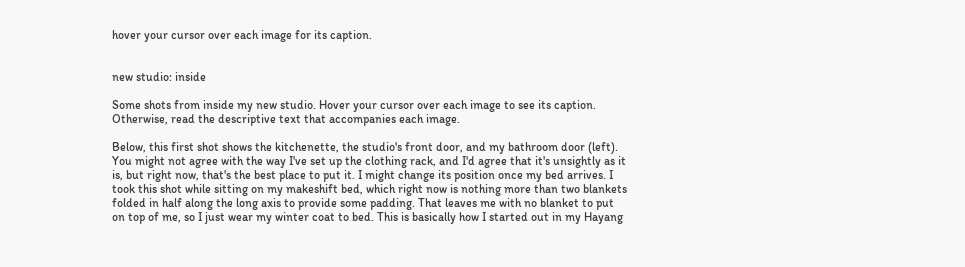hover your cursor over each image for its caption.


new studio: inside

Some shots from inside my new studio. Hover your cursor over each image to see its caption. Otherwise, read the descriptive text that accompanies each image.

Below, this first shot shows the kitchenette, the studio's front door, and my bathroom door (left). You might not agree with the way I've set up the clothing rack, and I'd agree that it's unsightly as it is, but right now, that's the best place to put it. I might change its position once my bed arrives. I took this shot while sitting on my makeshift bed, which right now is nothing more than two blankets folded in half along the long axis to provide some padding. That leaves me with no blanket to put on top of me, so I just wear my winter coat to bed. This is basically how I started out in my Hayang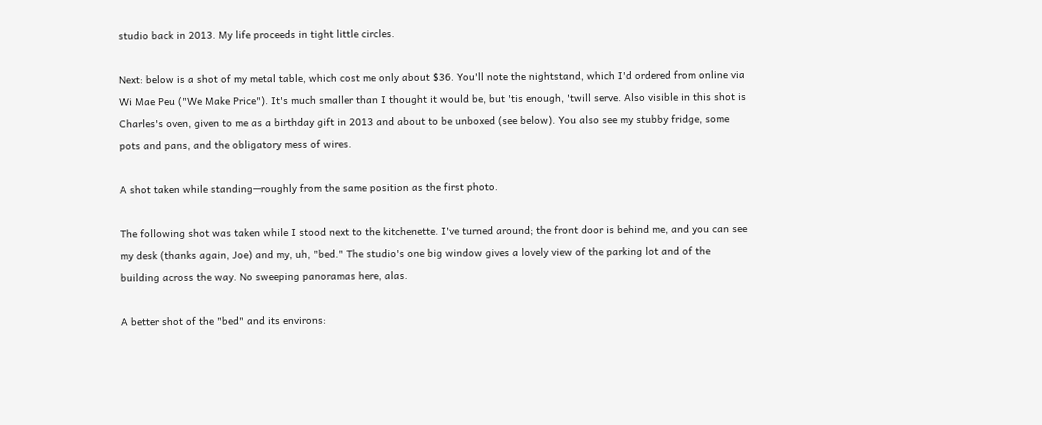studio back in 2013. My life proceeds in tight little circles.

Next: below is a shot of my metal table, which cost me only about $36. You'll note the nightstand, which I'd ordered from online via Wi Mae Peu ("We Make Price"). It's much smaller than I thought it would be, but 'tis enough, 'twill serve. Also visible in this shot is Charles's oven, given to me as a birthday gift in 2013 and about to be unboxed (see below). You also see my stubby fridge, some pots and pans, and the obligatory mess of wires.

A shot taken while standing—roughly from the same position as the first photo.

The following shot was taken while I stood next to the kitchenette. I've turned around; the front door is behind me, and you can see my desk (thanks again, Joe) and my, uh, "bed." The studio's one big window gives a lovely view of the parking lot and of the building across the way. No sweeping panoramas here, alas.

A better shot of the "bed" and its environs: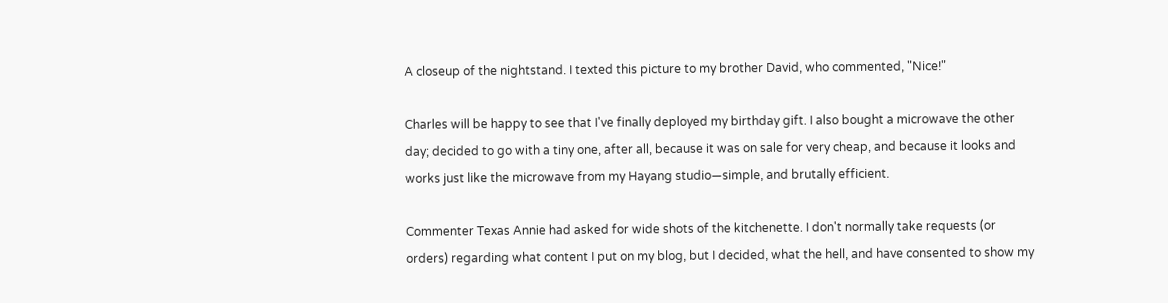A closeup of the nightstand. I texted this picture to my brother David, who commented, "Nice!"

Charles will be happy to see that I've finally deployed my birthday gift. I also bought a microwave the other day; decided to go with a tiny one, after all, because it was on sale for very cheap, and because it looks and works just like the microwave from my Hayang studio—simple, and brutally efficient.

Commenter Texas Annie had asked for wide shots of the kitchenette. I don't normally take requests (or orders) regarding what content I put on my blog, but I decided, what the hell, and have consented to show my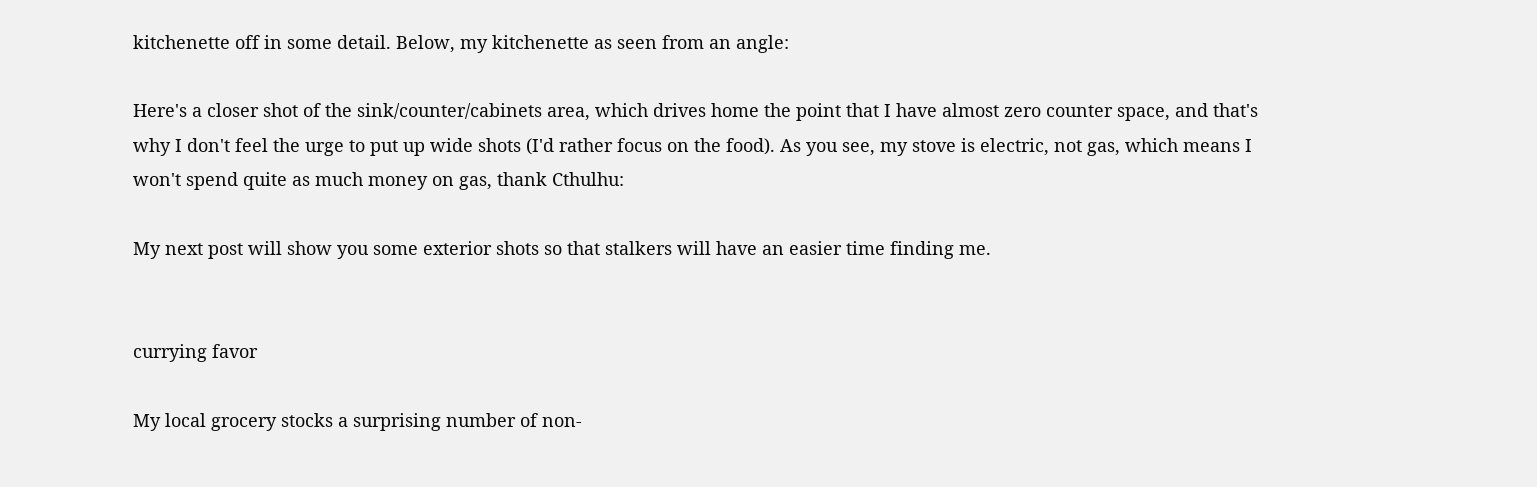kitchenette off in some detail. Below, my kitchenette as seen from an angle:

Here's a closer shot of the sink/counter/cabinets area, which drives home the point that I have almost zero counter space, and that's why I don't feel the urge to put up wide shots (I'd rather focus on the food). As you see, my stove is electric, not gas, which means I won't spend quite as much money on gas, thank Cthulhu:

My next post will show you some exterior shots so that stalkers will have an easier time finding me.


currying favor

My local grocery stocks a surprising number of non-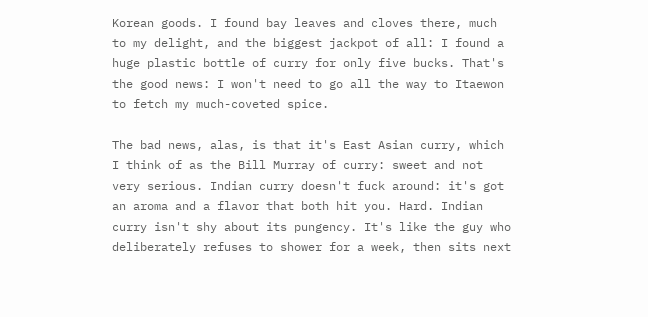Korean goods. I found bay leaves and cloves there, much to my delight, and the biggest jackpot of all: I found a huge plastic bottle of curry for only five bucks. That's the good news: I won't need to go all the way to Itaewon to fetch my much-coveted spice.

The bad news, alas, is that it's East Asian curry, which I think of as the Bill Murray of curry: sweet and not very serious. Indian curry doesn't fuck around: it's got an aroma and a flavor that both hit you. Hard. Indian curry isn't shy about its pungency. It's like the guy who deliberately refuses to shower for a week, then sits next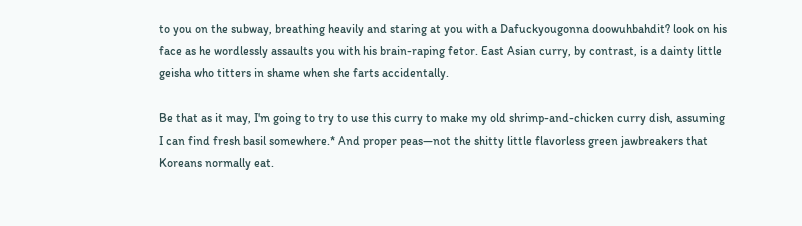to you on the subway, breathing heavily and staring at you with a Dafuckyougonna doowuhbahdit? look on his face as he wordlessly assaults you with his brain-raping fetor. East Asian curry, by contrast, is a dainty little geisha who titters in shame when she farts accidentally.

Be that as it may, I'm going to try to use this curry to make my old shrimp-and-chicken curry dish, assuming I can find fresh basil somewhere.* And proper peas—not the shitty little flavorless green jawbreakers that Koreans normally eat.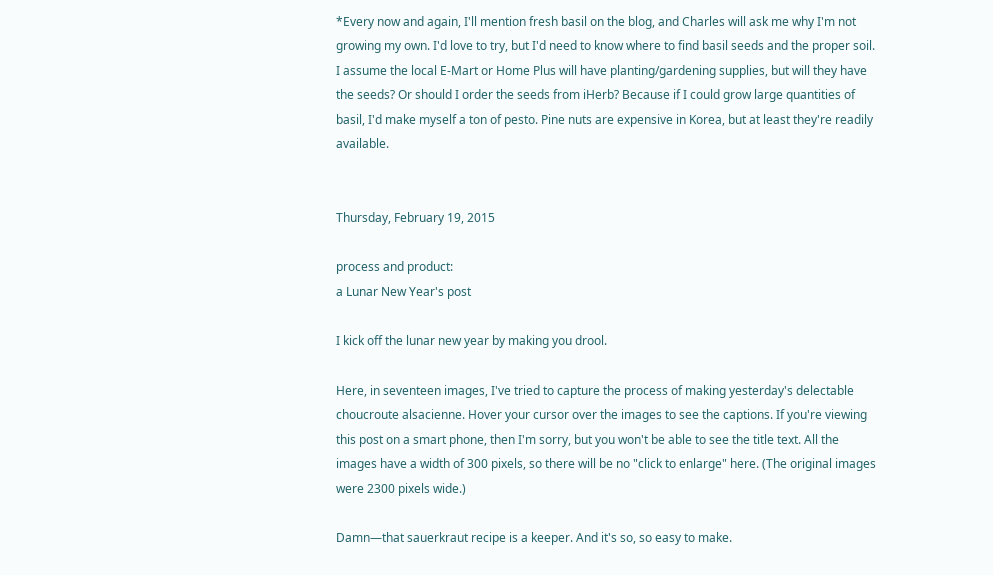*Every now and again, I'll mention fresh basil on the blog, and Charles will ask me why I'm not growing my own. I'd love to try, but I'd need to know where to find basil seeds and the proper soil. I assume the local E-Mart or Home Plus will have planting/gardening supplies, but will they have the seeds? Or should I order the seeds from iHerb? Because if I could grow large quantities of basil, I'd make myself a ton of pesto. Pine nuts are expensive in Korea, but at least they're readily available.


Thursday, February 19, 2015

process and product:
a Lunar New Year's post

I kick off the lunar new year by making you drool.

Here, in seventeen images, I've tried to capture the process of making yesterday's delectable choucroute alsacienne. Hover your cursor over the images to see the captions. If you're viewing this post on a smart phone, then I'm sorry, but you won't be able to see the title text. All the images have a width of 300 pixels, so there will be no "click to enlarge" here. (The original images were 2300 pixels wide.)

Damn—that sauerkraut recipe is a keeper. And it's so, so easy to make.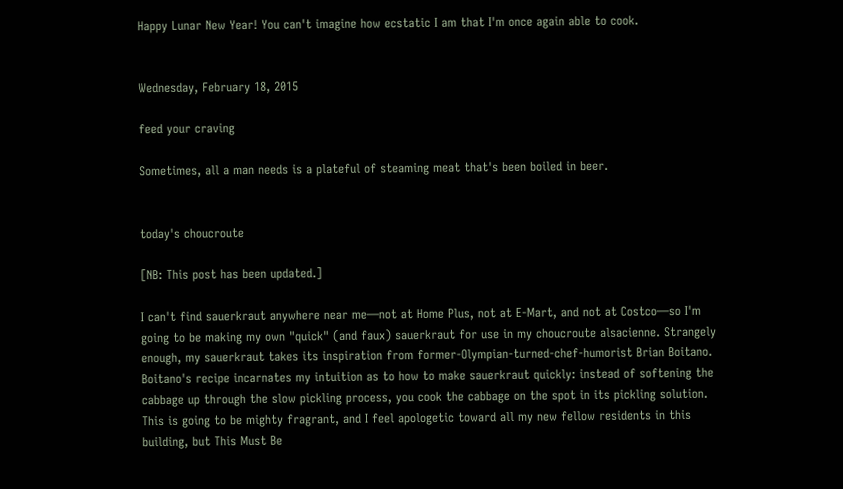Happy Lunar New Year! You can't imagine how ecstatic I am that I'm once again able to cook.


Wednesday, February 18, 2015

feed your craving

Sometimes, all a man needs is a plateful of steaming meat that's been boiled in beer.


today's choucroute

[NB: This post has been updated.]

I can't find sauerkraut anywhere near me—not at Home Plus, not at E-Mart, and not at Costco—so I'm going to be making my own "quick" (and faux) sauerkraut for use in my choucroute alsacienne. Strangely enough, my sauerkraut takes its inspiration from former-Olympian-turned-chef-humorist Brian Boitano. Boitano's recipe incarnates my intuition as to how to make sauerkraut quickly: instead of softening the cabbage up through the slow pickling process, you cook the cabbage on the spot in its pickling solution. This is going to be mighty fragrant, and I feel apologetic toward all my new fellow residents in this building, but This Must Be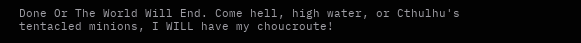Done Or The World Will End. Come hell, high water, or Cthulhu's tentacled minions, I WILL have my choucroute!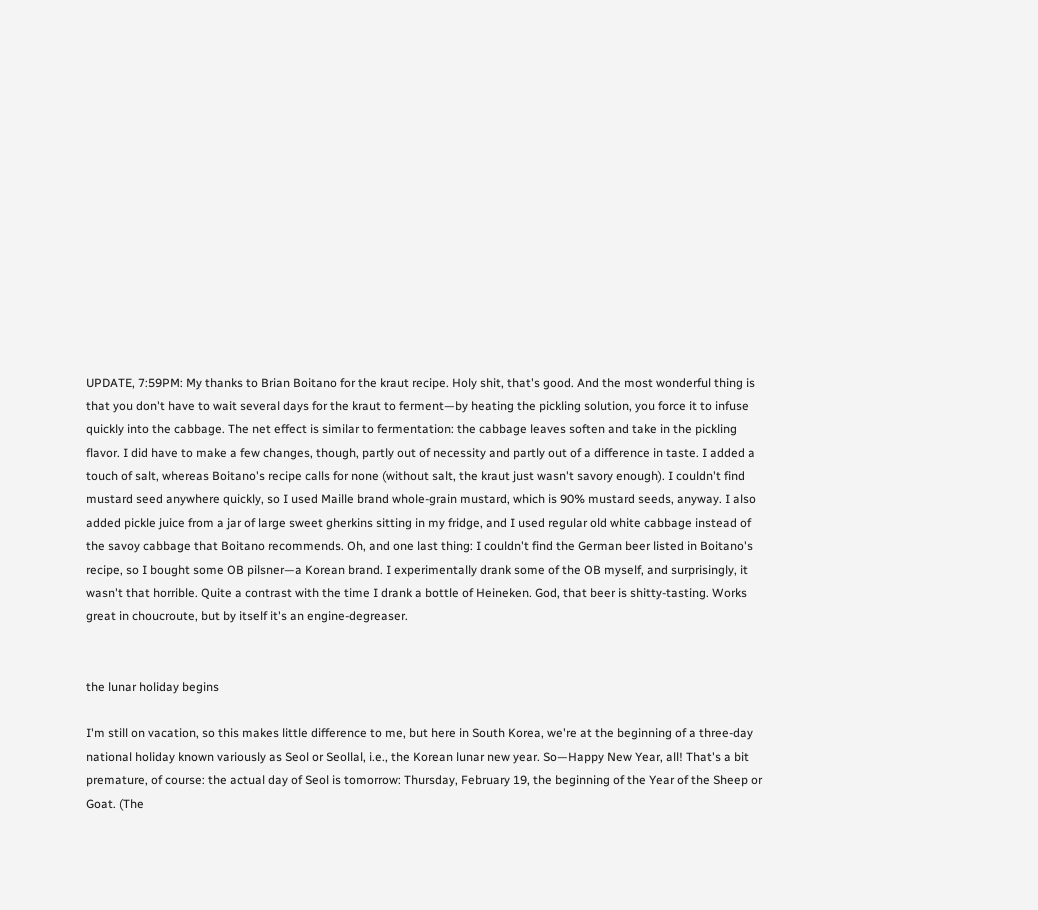UPDATE, 7:59PM: My thanks to Brian Boitano for the kraut recipe. Holy shit, that's good. And the most wonderful thing is that you don't have to wait several days for the kraut to ferment—by heating the pickling solution, you force it to infuse quickly into the cabbage. The net effect is similar to fermentation: the cabbage leaves soften and take in the pickling flavor. I did have to make a few changes, though, partly out of necessity and partly out of a difference in taste. I added a touch of salt, whereas Boitano's recipe calls for none (without salt, the kraut just wasn't savory enough). I couldn't find mustard seed anywhere quickly, so I used Maille brand whole-grain mustard, which is 90% mustard seeds, anyway. I also added pickle juice from a jar of large sweet gherkins sitting in my fridge, and I used regular old white cabbage instead of the savoy cabbage that Boitano recommends. Oh, and one last thing: I couldn't find the German beer listed in Boitano's recipe, so I bought some OB pilsner—a Korean brand. I experimentally drank some of the OB myself, and surprisingly, it wasn't that horrible. Quite a contrast with the time I drank a bottle of Heineken. God, that beer is shitty-tasting. Works great in choucroute, but by itself it's an engine-degreaser.


the lunar holiday begins

I'm still on vacation, so this makes little difference to me, but here in South Korea, we're at the beginning of a three-day national holiday known variously as Seol or Seollal, i.e., the Korean lunar new year. So—Happy New Year, all! That's a bit premature, of course: the actual day of Seol is tomorrow: Thursday, February 19, the beginning of the Year of the Sheep or Goat. (The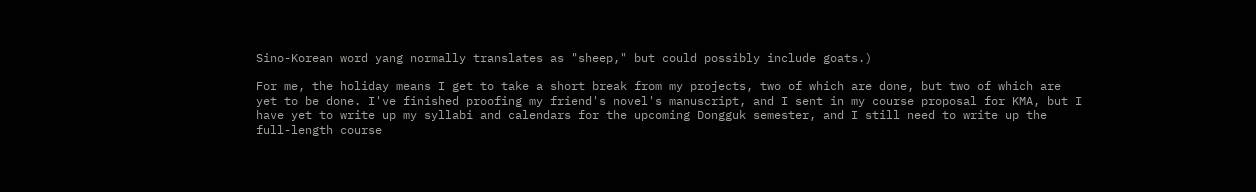Sino-Korean word yang normally translates as "sheep," but could possibly include goats.)

For me, the holiday means I get to take a short break from my projects, two of which are done, but two of which are yet to be done. I've finished proofing my friend's novel's manuscript, and I sent in my course proposal for KMA, but I have yet to write up my syllabi and calendars for the upcoming Dongguk semester, and I still need to write up the full-length course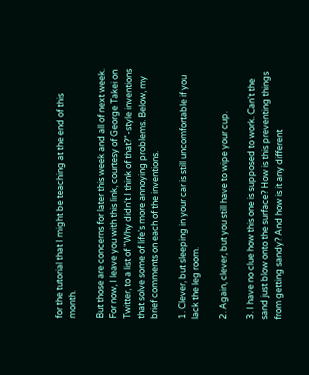for the tutorial that I might be teaching at the end of this month.

But those are concerns for later this week and all of next week. For now, I leave you with this link, courtesy of George Takei on Twitter, to a list of "Why didn't I think of that?"-style inventions that solve some of life's more annoying problems. Below, my brief comments on each of the inventions.

1. Clever, but sleeping in your car is still uncomfortable if you lack the leg room.

2. Again, clever, but you still have to wipe your cup.

3. I have no clue how this one is supposed to work. Can't the sand just blow onto the surface? How is this preventing things from getting sandy? And how is it any different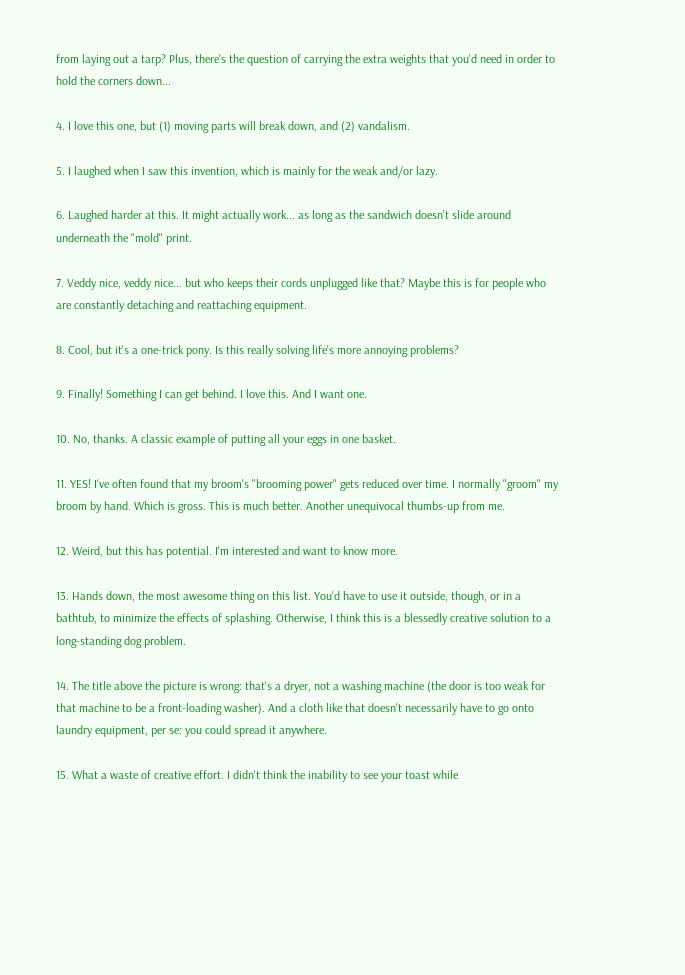from laying out a tarp? Plus, there's the question of carrying the extra weights that you'd need in order to hold the corners down...

4. I love this one, but (1) moving parts will break down, and (2) vandalism.

5. I laughed when I saw this invention, which is mainly for the weak and/or lazy.

6. Laughed harder at this. It might actually work... as long as the sandwich doesn't slide around underneath the "mold" print.

7. Veddy nice, veddy nice... but who keeps their cords unplugged like that? Maybe this is for people who are constantly detaching and reattaching equipment.

8. Cool, but it's a one-trick pony. Is this really solving life's more annoying problems?

9. Finally! Something I can get behind. I love this. And I want one.

10. No, thanks. A classic example of putting all your eggs in one basket.

11. YES! I've often found that my broom's "brooming power" gets reduced over time. I normally "groom" my broom by hand. Which is gross. This is much better. Another unequivocal thumbs-up from me.

12. Weird, but this has potential. I'm interested and want to know more.

13. Hands down, the most awesome thing on this list. You'd have to use it outside, though, or in a bathtub, to minimize the effects of splashing. Otherwise, I think this is a blessedly creative solution to a long-standing dog problem.

14. The title above the picture is wrong: that's a dryer, not a washing machine (the door is too weak for that machine to be a front-loading washer). And a cloth like that doesn't necessarily have to go onto laundry equipment, per se: you could spread it anywhere.

15. What a waste of creative effort. I didn't think the inability to see your toast while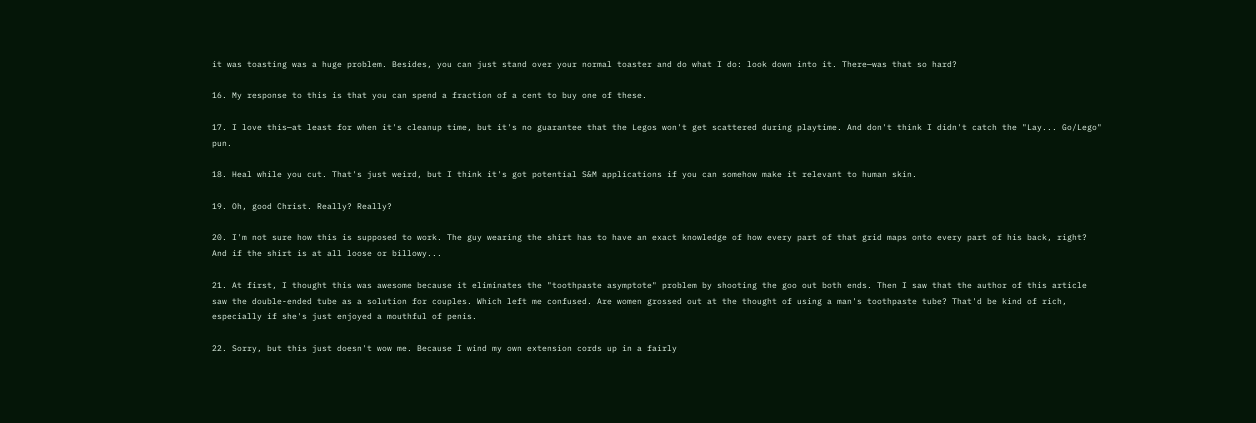it was toasting was a huge problem. Besides, you can just stand over your normal toaster and do what I do: look down into it. There—was that so hard?

16. My response to this is that you can spend a fraction of a cent to buy one of these.

17. I love this—at least for when it's cleanup time, but it's no guarantee that the Legos won't get scattered during playtime. And don't think I didn't catch the "Lay... Go/Lego" pun.

18. Heal while you cut. That's just weird, but I think it's got potential S&M applications if you can somehow make it relevant to human skin.

19. Oh, good Christ. Really? Really?

20. I'm not sure how this is supposed to work. The guy wearing the shirt has to have an exact knowledge of how every part of that grid maps onto every part of his back, right? And if the shirt is at all loose or billowy...

21. At first, I thought this was awesome because it eliminates the "toothpaste asymptote" problem by shooting the goo out both ends. Then I saw that the author of this article saw the double-ended tube as a solution for couples. Which left me confused. Are women grossed out at the thought of using a man's toothpaste tube? That'd be kind of rich, especially if she's just enjoyed a mouthful of penis.

22. Sorry, but this just doesn't wow me. Because I wind my own extension cords up in a fairly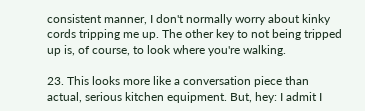consistent manner, I don't normally worry about kinky cords tripping me up. The other key to not being tripped up is, of course, to look where you're walking.

23. This looks more like a conversation piece than actual, serious kitchen equipment. But, hey: I admit I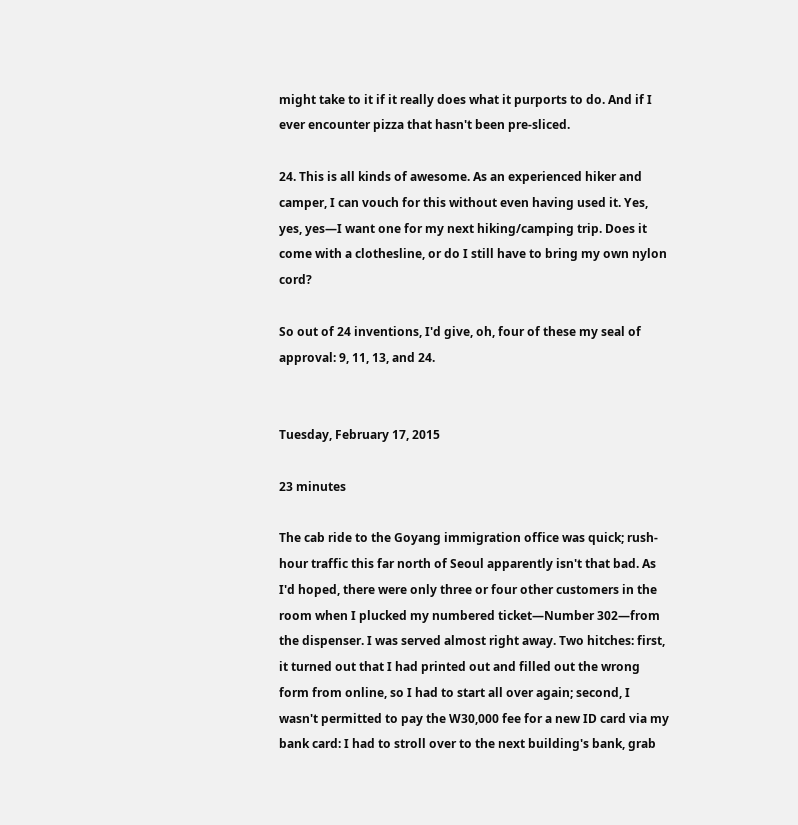might take to it if it really does what it purports to do. And if I ever encounter pizza that hasn't been pre-sliced.

24. This is all kinds of awesome. As an experienced hiker and camper, I can vouch for this without even having used it. Yes, yes, yes—I want one for my next hiking/camping trip. Does it come with a clothesline, or do I still have to bring my own nylon cord?

So out of 24 inventions, I'd give, oh, four of these my seal of approval: 9, 11, 13, and 24.


Tuesday, February 17, 2015

23 minutes

The cab ride to the Goyang immigration office was quick; rush-hour traffic this far north of Seoul apparently isn't that bad. As I'd hoped, there were only three or four other customers in the room when I plucked my numbered ticket—Number 302—from the dispenser. I was served almost right away. Two hitches: first, it turned out that I had printed out and filled out the wrong form from online, so I had to start all over again; second, I wasn't permitted to pay the W30,000 fee for a new ID card via my bank card: I had to stroll over to the next building's bank, grab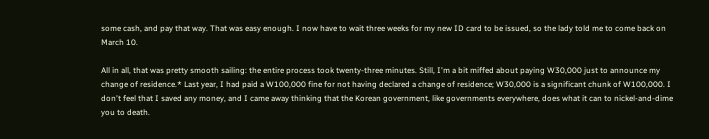some cash, and pay that way. That was easy enough. I now have to wait three weeks for my new ID card to be issued, so the lady told me to come back on March 10.

All in all, that was pretty smooth sailing: the entire process took twenty-three minutes. Still, I'm a bit miffed about paying W30,000 just to announce my change of residence.* Last year, I had paid a W100,000 fine for not having declared a change of residence; W30,000 is a significant chunk of W100,000. I don't feel that I saved any money, and I came away thinking that the Korean government, like governments everywhere, does what it can to nickel-and-dime you to death.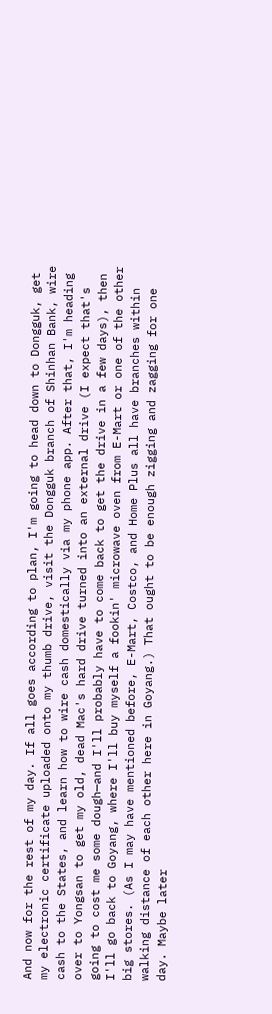And now for the rest of my day. If all goes according to plan, I'm going to head down to Dongguk, get my electronic certificate uploaded onto my thumb drive, visit the Dongguk branch of Shinhan Bank, wire cash to the States, and learn how to wire cash domestically via my phone app. After that, I'm heading over to Yongsan to get my old, dead Mac's hard drive turned into an external drive (I expect that's going to cost me some dough—and I'll probably have to come back to get the drive in a few days), then I'll go back to Goyang, where I'll buy myself a fookin' microwave oven from E-Mart or one of the other big stores. (As I may have mentioned before, E-Mart, Costco, and Home Plus all have branches within walking distance of each other here in Goyang.) That ought to be enough zigging and zagging for one day. Maybe later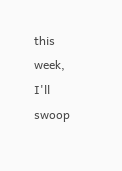this week, I'll swoop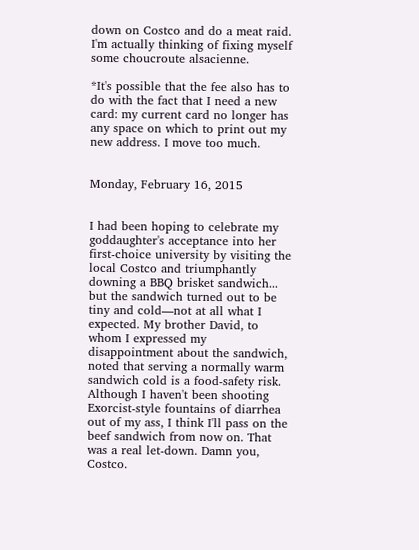down on Costco and do a meat raid. I'm actually thinking of fixing myself some choucroute alsacienne.

*It's possible that the fee also has to do with the fact that I need a new card: my current card no longer has any space on which to print out my new address. I move too much.


Monday, February 16, 2015


I had been hoping to celebrate my goddaughter's acceptance into her first-choice university by visiting the local Costco and triumphantly downing a BBQ brisket sandwich... but the sandwich turned out to be tiny and cold—not at all what I expected. My brother David, to whom I expressed my disappointment about the sandwich, noted that serving a normally warm sandwich cold is a food-safety risk. Although I haven't been shooting Exorcist-style fountains of diarrhea out of my ass, I think I'll pass on the beef sandwich from now on. That was a real let-down. Damn you, Costco.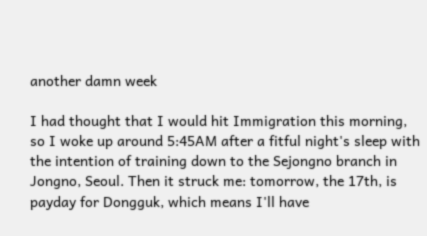another damn week

I had thought that I would hit Immigration this morning, so I woke up around 5:45AM after a fitful night's sleep with the intention of training down to the Sejongno branch in Jongno, Seoul. Then it struck me: tomorrow, the 17th, is payday for Dongguk, which means I'll have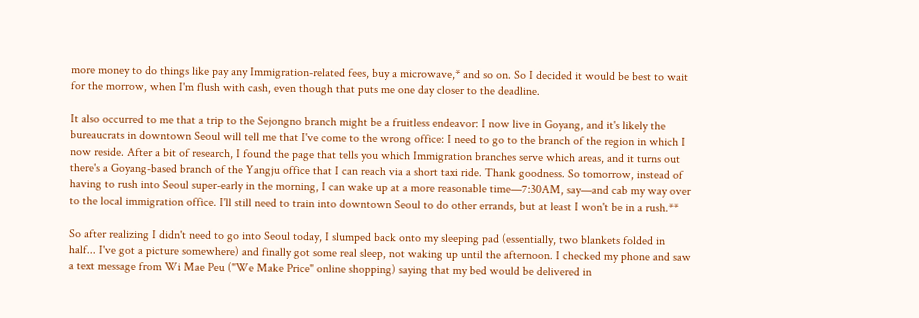more money to do things like pay any Immigration-related fees, buy a microwave,* and so on. So I decided it would be best to wait for the morrow, when I'm flush with cash, even though that puts me one day closer to the deadline.

It also occurred to me that a trip to the Sejongno branch might be a fruitless endeavor: I now live in Goyang, and it's likely the bureaucrats in downtown Seoul will tell me that I've come to the wrong office: I need to go to the branch of the region in which I now reside. After a bit of research, I found the page that tells you which Immigration branches serve which areas, and it turns out there's a Goyang-based branch of the Yangju office that I can reach via a short taxi ride. Thank goodness. So tomorrow, instead of having to rush into Seoul super-early in the morning, I can wake up at a more reasonable time—7:30AM, say—and cab my way over to the local immigration office. I'll still need to train into downtown Seoul to do other errands, but at least I won't be in a rush.**

So after realizing I didn't need to go into Seoul today, I slumped back onto my sleeping pad (essentially, two blankets folded in half... I've got a picture somewhere) and finally got some real sleep, not waking up until the afternoon. I checked my phone and saw a text message from Wi Mae Peu ("We Make Price" online shopping) saying that my bed would be delivered in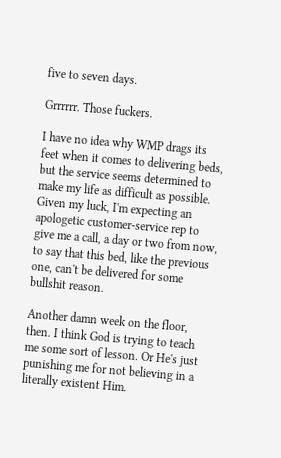five to seven days.

Grrrrrr. Those fuckers.

I have no idea why WMP drags its feet when it comes to delivering beds, but the service seems determined to make my life as difficult as possible. Given my luck, I'm expecting an apologetic customer-service rep to give me a call, a day or two from now, to say that this bed, like the previous one, can't be delivered for some bullshit reason.

Another damn week on the floor, then. I think God is trying to teach me some sort of lesson. Or He's just punishing me for not believing in a literally existent Him.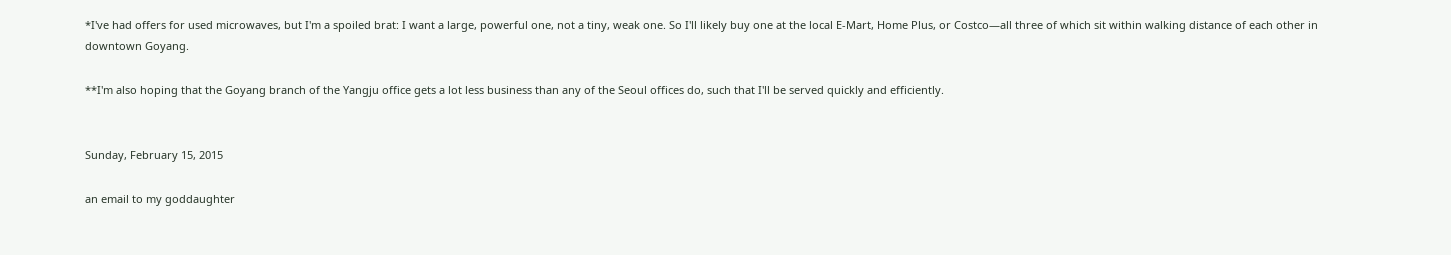*I've had offers for used microwaves, but I'm a spoiled brat: I want a large, powerful one, not a tiny, weak one. So I'll likely buy one at the local E-Mart, Home Plus, or Costco—all three of which sit within walking distance of each other in downtown Goyang.

**I'm also hoping that the Goyang branch of the Yangju office gets a lot less business than any of the Seoul offices do, such that I'll be served quickly and efficiently.


Sunday, February 15, 2015

an email to my goddaughter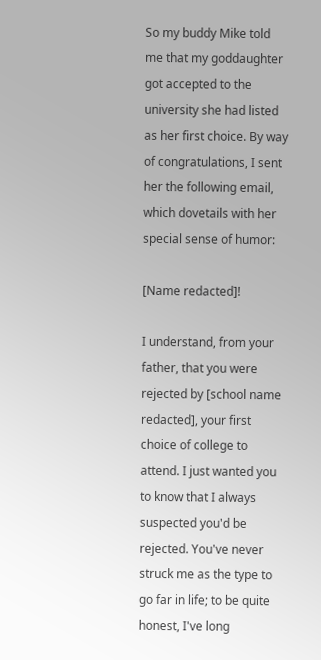So my buddy Mike told me that my goddaughter got accepted to the university she had listed as her first choice. By way of congratulations, I sent her the following email, which dovetails with her special sense of humor:

[Name redacted]!

I understand, from your father, that you were rejected by [school name redacted], your first choice of college to attend. I just wanted you to know that I always suspected you'd be rejected. You've never struck me as the type to go far in life; to be quite honest, I've long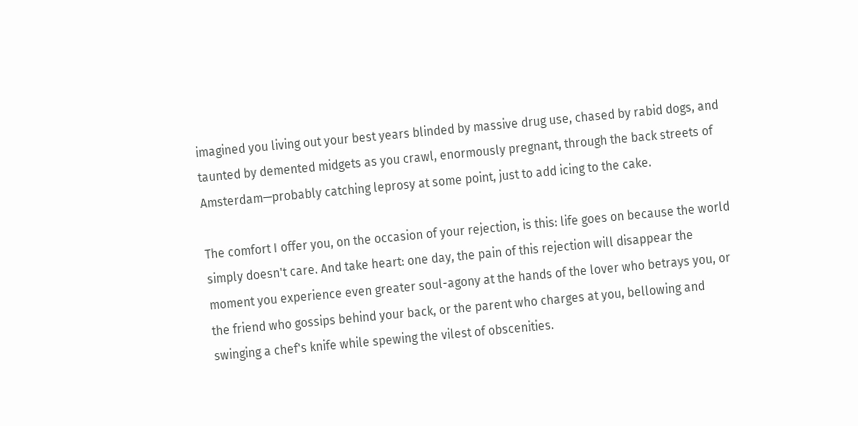imagined you living out your best years blinded by massive drug use, chased by rabid dogs, and taunted by demented midgets as you crawl, enormously pregnant, through the back streets of Amsterdam—probably catching leprosy at some point, just to add icing to the cake.

The comfort I offer you, on the occasion of your rejection, is this: life goes on because the world simply doesn't care. And take heart: one day, the pain of this rejection will disappear the moment you experience even greater soul-agony at the hands of the lover who betrays you, or the friend who gossips behind your back, or the parent who charges at you, bellowing and swinging a chef's knife while spewing the vilest of obscenities.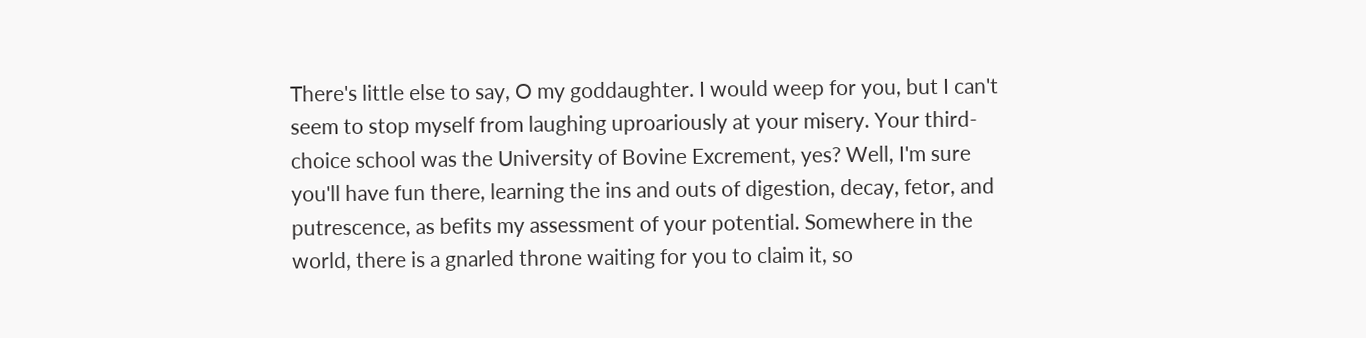There's little else to say, O my goddaughter. I would weep for you, but I can't seem to stop myself from laughing uproariously at your misery. Your third-choice school was the University of Bovine Excrement, yes? Well, I'm sure you'll have fun there, learning the ins and outs of digestion, decay, fetor, and putrescence, as befits my assessment of your potential. Somewhere in the world, there is a gnarled throne waiting for you to claim it, so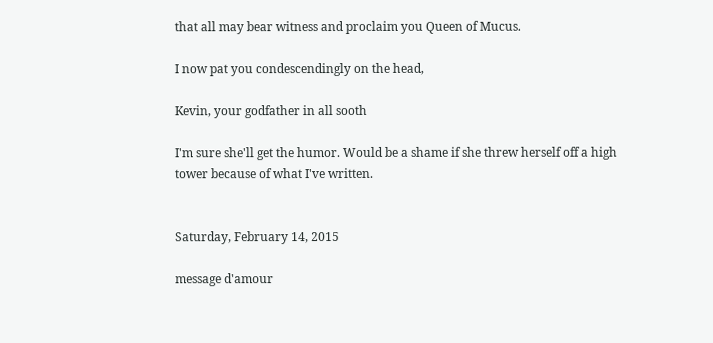that all may bear witness and proclaim you Queen of Mucus.

I now pat you condescendingly on the head,

Kevin, your godfather in all sooth

I'm sure she'll get the humor. Would be a shame if she threw herself off a high tower because of what I've written.


Saturday, February 14, 2015

message d'amour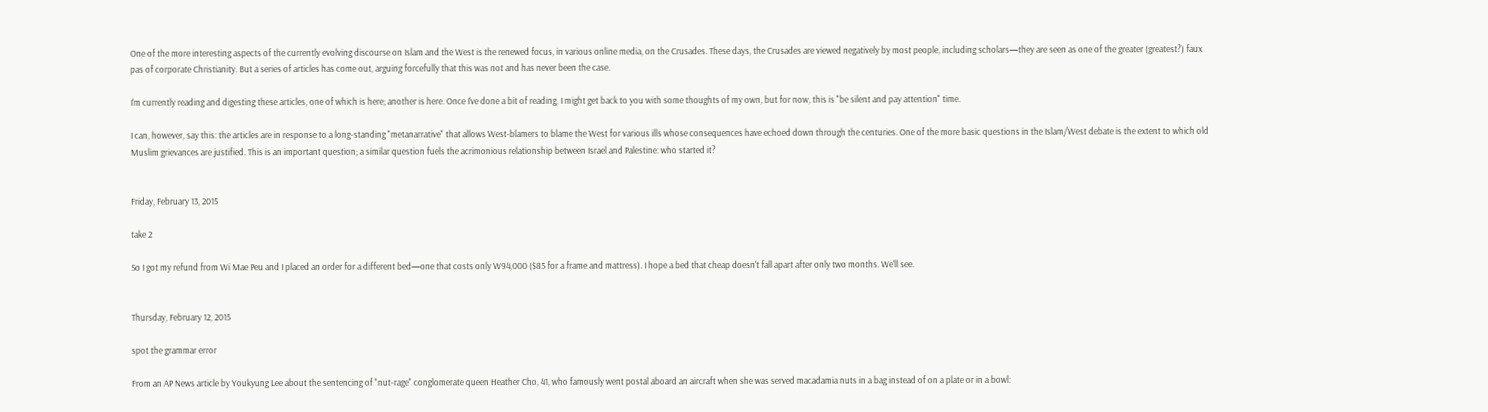One of the more interesting aspects of the currently evolving discourse on Islam and the West is the renewed focus, in various online media, on the Crusades. These days, the Crusades are viewed negatively by most people, including scholars—they are seen as one of the greater (greatest?) faux pas of corporate Christianity. But a series of articles has come out, arguing forcefully that this was not and has never been the case.

I'm currently reading and digesting these articles, one of which is here; another is here. Once I've done a bit of reading, I might get back to you with some thoughts of my own, but for now, this is "be silent and pay attention" time.

I can, however, say this: the articles are in response to a long-standing "metanarrative" that allows West-blamers to blame the West for various ills whose consequences have echoed down through the centuries. One of the more basic questions in the Islam/West debate is the extent to which old Muslim grievances are justified. This is an important question; a similar question fuels the acrimonious relationship between Israel and Palestine: who started it?


Friday, February 13, 2015

take 2

So I got my refund from Wi Mae Peu and I placed an order for a different bed—one that costs only W94,000 ($85 for a frame and mattress). I hope a bed that cheap doesn't fall apart after only two months. We'll see.


Thursday, February 12, 2015

spot the grammar error

From an AP News article by Youkyung Lee about the sentencing of "nut-rage" conglomerate queen Heather Cho, 41, who famously went postal aboard an aircraft when she was served macadamia nuts in a bag instead of on a plate or in a bowl: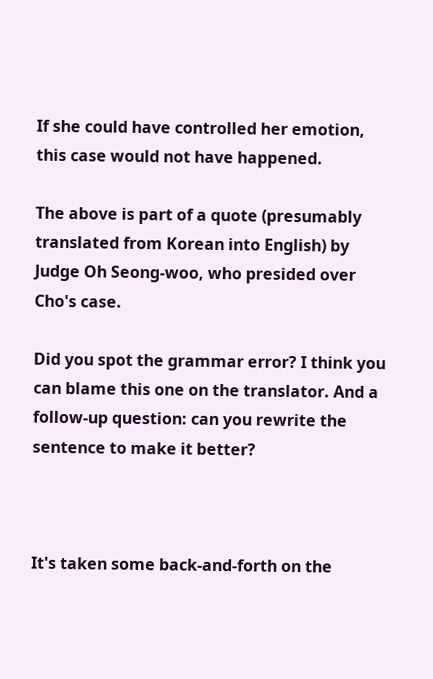If she could have controlled her emotion, this case would not have happened.

The above is part of a quote (presumably translated from Korean into English) by Judge Oh Seong-woo, who presided over Cho's case.

Did you spot the grammar error? I think you can blame this one on the translator. And a follow-up question: can you rewrite the sentence to make it better?



It's taken some back-and-forth on the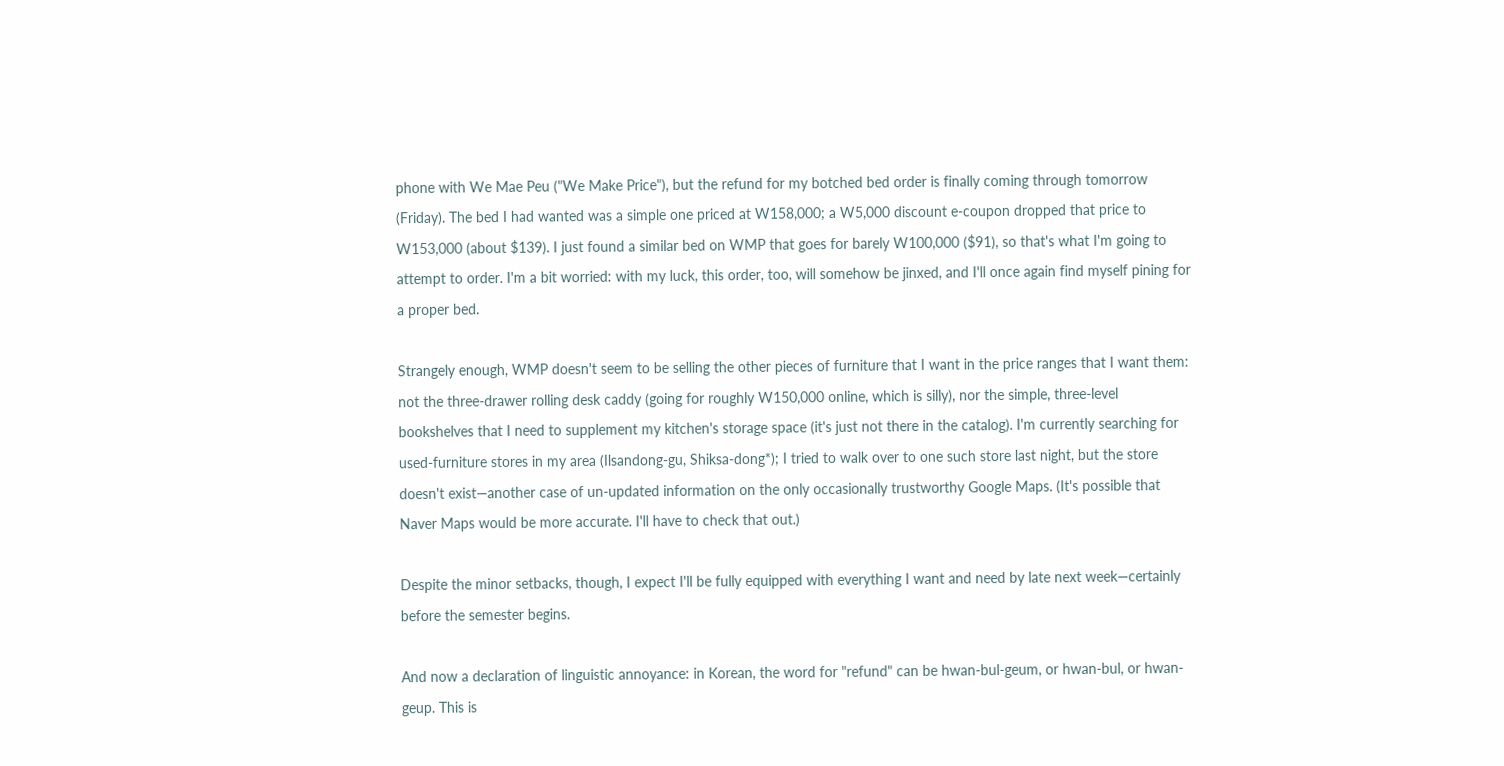phone with We Mae Peu ("We Make Price"), but the refund for my botched bed order is finally coming through tomorrow (Friday). The bed I had wanted was a simple one priced at W158,000; a W5,000 discount e-coupon dropped that price to W153,000 (about $139). I just found a similar bed on WMP that goes for barely W100,000 ($91), so that's what I'm going to attempt to order. I'm a bit worried: with my luck, this order, too, will somehow be jinxed, and I'll once again find myself pining for a proper bed.

Strangely enough, WMP doesn't seem to be selling the other pieces of furniture that I want in the price ranges that I want them: not the three-drawer rolling desk caddy (going for roughly W150,000 online, which is silly), nor the simple, three-level bookshelves that I need to supplement my kitchen's storage space (it's just not there in the catalog). I'm currently searching for used-furniture stores in my area (Ilsandong-gu, Shiksa-dong*); I tried to walk over to one such store last night, but the store doesn't exist—another case of un-updated information on the only occasionally trustworthy Google Maps. (It's possible that Naver Maps would be more accurate. I'll have to check that out.)

Despite the minor setbacks, though, I expect I'll be fully equipped with everything I want and need by late next week—certainly before the semester begins.

And now a declaration of linguistic annoyance: in Korean, the word for "refund" can be hwan-bul-geum, or hwan-bul, or hwan-geup. This is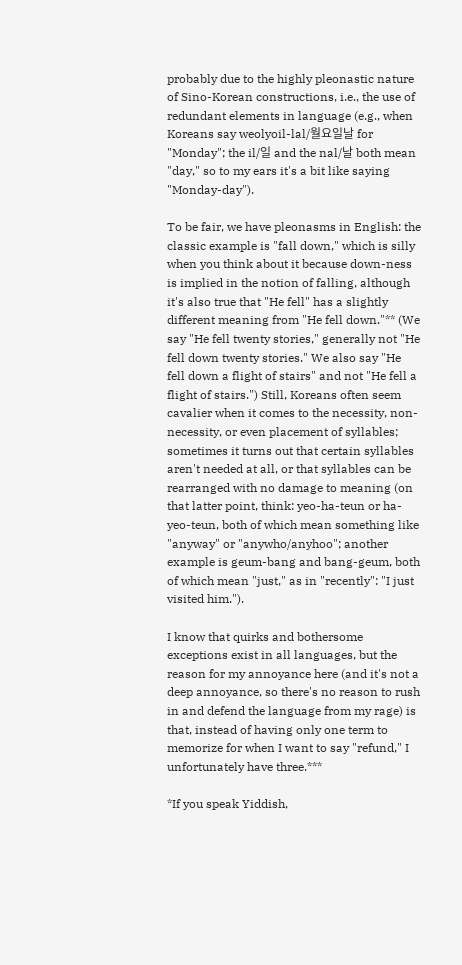probably due to the highly pleonastic nature of Sino-Korean constructions, i.e., the use of redundant elements in language (e.g., when Koreans say weolyoil-lal/월요일날 for "Monday"; the il/일 and the nal/날 both mean "day," so to my ears it's a bit like saying "Monday-day").

To be fair, we have pleonasms in English: the classic example is "fall down," which is silly when you think about it because down-ness is implied in the notion of falling, although it's also true that "He fell" has a slightly different meaning from "He fell down."** (We say "He fell twenty stories," generally not "He fell down twenty stories." We also say "He fell down a flight of stairs" and not "He fell a flight of stairs.") Still, Koreans often seem cavalier when it comes to the necessity, non-necessity, or even placement of syllables; sometimes it turns out that certain syllables aren't needed at all, or that syllables can be rearranged with no damage to meaning (on that latter point, think: yeo-ha-teun or ha-yeo-teun, both of which mean something like "anyway" or "anywho/anyhoo"; another example is geum-bang and bang-geum, both of which mean "just," as in "recently": "I just visited him.").

I know that quirks and bothersome exceptions exist in all languages, but the reason for my annoyance here (and it's not a deep annoyance, so there's no reason to rush in and defend the language from my rage) is that, instead of having only one term to memorize for when I want to say "refund," I unfortunately have three.***

*If you speak Yiddish,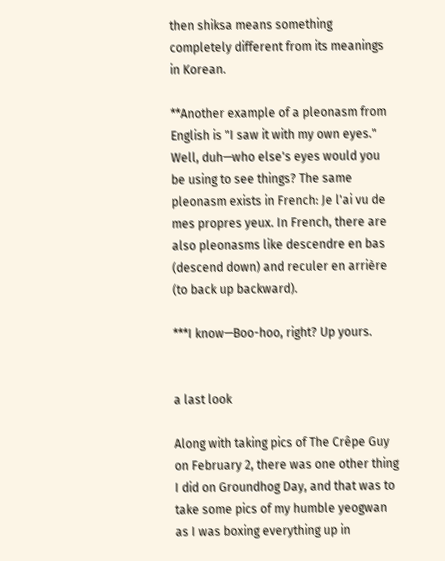then shiksa means something completely different from its meanings in Korean.

**Another example of a pleonasm from English is "I saw it with my own eyes." Well, duh—who else's eyes would you be using to see things? The same pleonasm exists in French: Je l'ai vu de mes propres yeux. In French, there are also pleonasms like descendre en bas (descend down) and reculer en arrière (to back up backward).

***I know—Boo-hoo, right? Up yours.


a last look

Along with taking pics of The Crêpe Guy on February 2, there was one other thing I did on Groundhog Day, and that was to take some pics of my humble yeogwan as I was boxing everything up in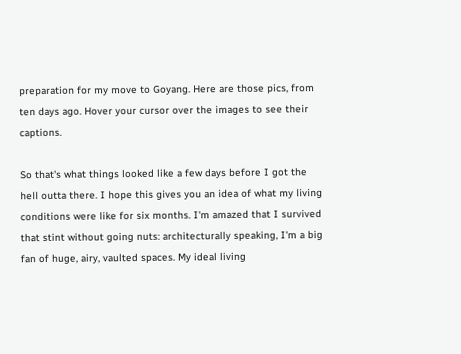preparation for my move to Goyang. Here are those pics, from ten days ago. Hover your cursor over the images to see their captions.

So that's what things looked like a few days before I got the hell outta there. I hope this gives you an idea of what my living conditions were like for six months. I'm amazed that I survived that stint without going nuts: architecturally speaking, I'm a big fan of huge, airy, vaulted spaces. My ideal living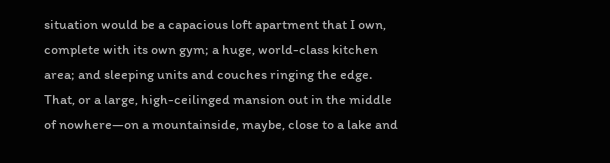situation would be a capacious loft apartment that I own, complete with its own gym; a huge, world-class kitchen area; and sleeping units and couches ringing the edge. That, or a large, high-ceilinged mansion out in the middle of nowhere—on a mountainside, maybe, close to a lake and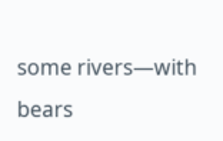some rivers—with bears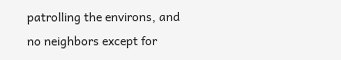patrolling the environs, and no neighbors except for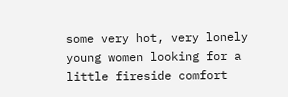some very hot, very lonely young women looking for a little fireside comfort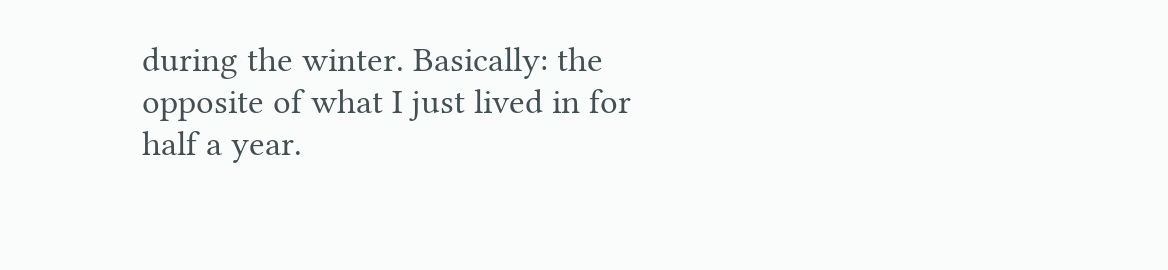during the winter. Basically: the opposite of what I just lived in for half a year.